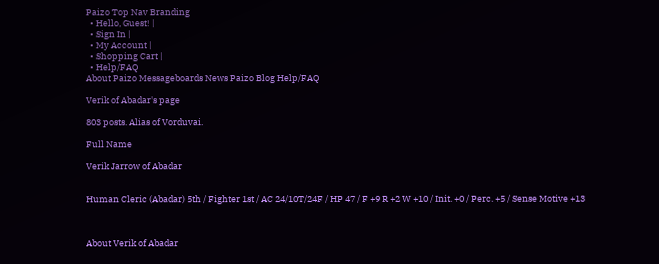Paizo Top Nav Branding
  • Hello, Guest! |
  • Sign In |
  • My Account |
  • Shopping Cart |
  • Help/FAQ
About Paizo Messageboards News Paizo Blog Help/FAQ

Verik of Abadar's page

803 posts. Alias of Vorduvai.

Full Name

Verik Jarrow of Abadar


Human Cleric (Abadar) 5th / Fighter 1st / AC 24/10T/24F / HP 47 / F +9 R +2 W +10 / Init. +0 / Perc. +5 / Sense Motive +13



About Verik of Abadar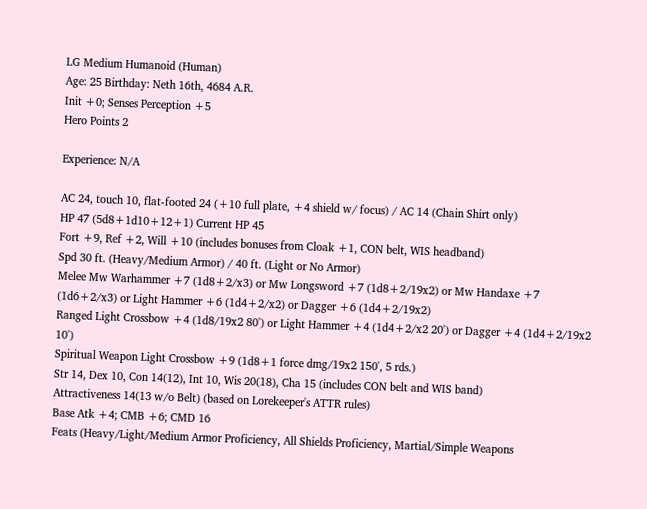LG Medium Humanoid (Human)
Age: 25 Birthday: Neth 16th, 4684 A.R.
Init +0; Senses Perception +5
Hero Points 2

Experience: N/A

AC 24, touch 10, flat-footed 24 (+10 full plate, +4 shield w/ focus) / AC 14 (Chain Shirt only)
HP 47 (5d8+1d10+12+1) Current HP 45
Fort +9, Ref +2, Will +10 (includes bonuses from Cloak +1, CON belt, WIS headband)
Spd 30 ft. (Heavy/Medium Armor) / 40 ft. (Light or No Armor)
Melee Mw Warhammer +7 (1d8+2/x3) or Mw Longsword +7 (1d8+2/19x2) or Mw Handaxe +7 (1d6+2/x3) or Light Hammer +6 (1d4+2/x2) or Dagger +6 (1d4+2/19x2)
Ranged Light Crossbow +4 (1d8/19x2 80') or Light Hammer +4 (1d4+2/x2 20') or Dagger +4 (1d4+2/19x2 10')
Spiritual Weapon Light Crossbow +9 (1d8+1 force dmg/19x2 150', 5 rds.)
Str 14, Dex 10, Con 14(12), Int 10, Wis 20(18), Cha 15 (includes CON belt and WIS band)
Attractiveness 14(13 w/o Belt) (based on Lorekeeper's ATTR rules)
Base Atk +4; CMB +6; CMD 16
Feats (Heavy/Light/Medium Armor Proficiency, All Shields Proficiency, Martial/Simple Weapons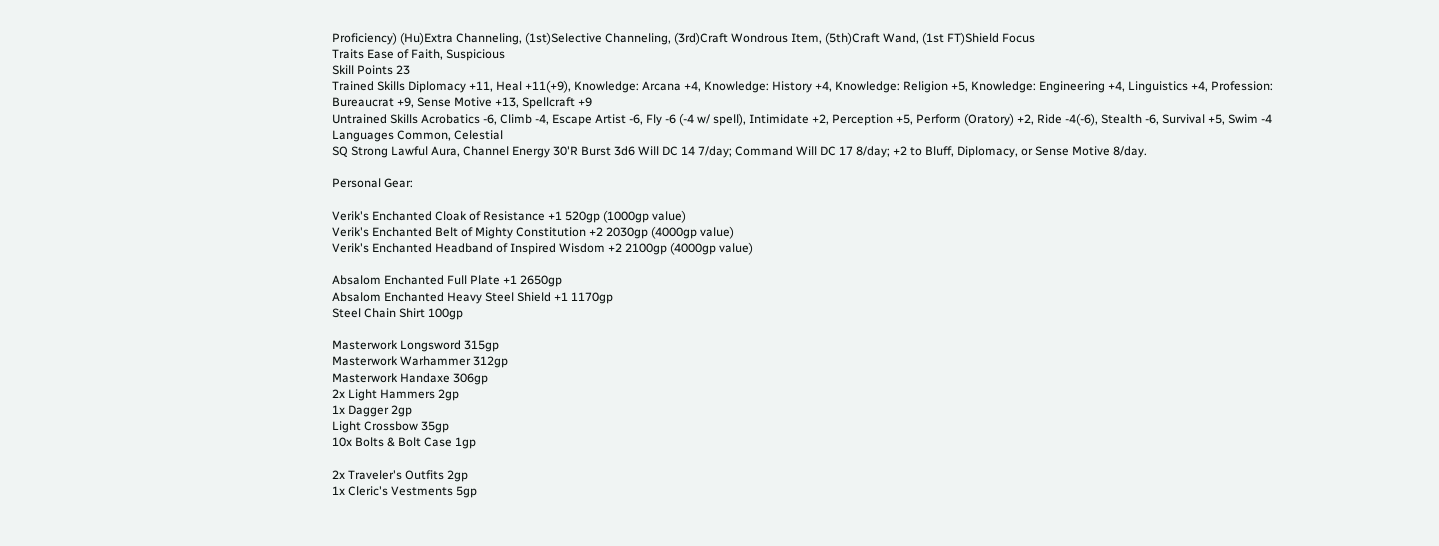Proficiency) (Hu)Extra Channeling, (1st)Selective Channeling, (3rd)Craft Wondrous Item, (5th)Craft Wand, (1st FT)Shield Focus
Traits Ease of Faith, Suspicious
Skill Points 23
Trained Skills Diplomacy +11, Heal +11(+9), Knowledge: Arcana +4, Knowledge: History +4, Knowledge: Religion +5, Knowledge: Engineering +4, Linguistics +4, Profession: Bureaucrat +9, Sense Motive +13, Spellcraft +9
Untrained Skills Acrobatics -6, Climb -4, Escape Artist -6, Fly -6 (-4 w/ spell), Intimidate +2, Perception +5, Perform (Oratory) +2, Ride -4(-6), Stealth -6, Survival +5, Swim -4
Languages Common, Celestial
SQ Strong Lawful Aura, Channel Energy 30'R Burst 3d6 Will DC 14 7/day; Command Will DC 17 8/day; +2 to Bluff, Diplomacy, or Sense Motive 8/day.

Personal Gear:

Verik's Enchanted Cloak of Resistance +1 520gp (1000gp value)
Verik's Enchanted Belt of Mighty Constitution +2 2030gp (4000gp value)
Verik's Enchanted Headband of Inspired Wisdom +2 2100gp (4000gp value)

Absalom Enchanted Full Plate +1 2650gp
Absalom Enchanted Heavy Steel Shield +1 1170gp
Steel Chain Shirt 100gp

Masterwork Longsword 315gp
Masterwork Warhammer 312gp
Masterwork Handaxe 306gp
2x Light Hammers 2gp
1x Dagger 2gp
Light Crossbow 35gp
10x Bolts & Bolt Case 1gp

2x Traveler's Outfits 2gp
1x Cleric's Vestments 5gp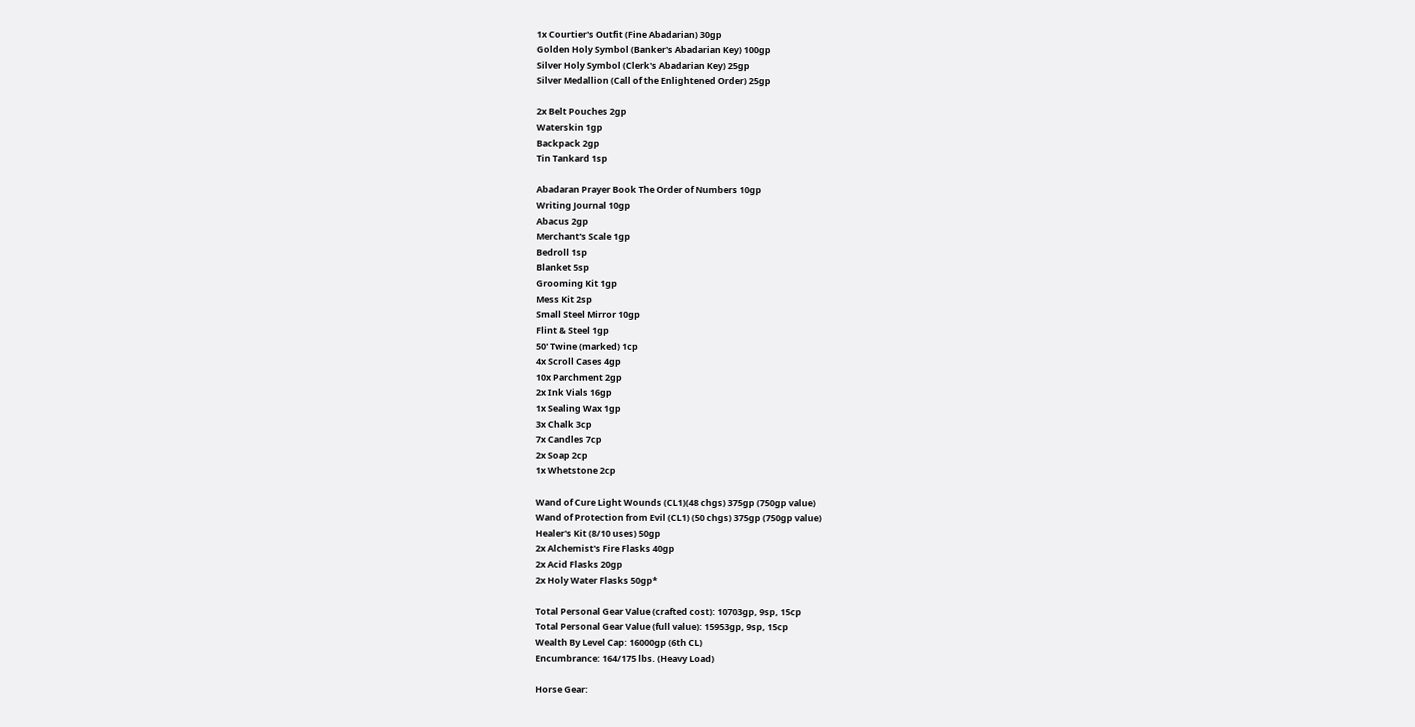1x Courtier's Outfit (Fine Abadarian) 30gp
Golden Holy Symbol (Banker's Abadarian Key) 100gp
Silver Holy Symbol (Clerk's Abadarian Key) 25gp
Silver Medallion (Call of the Enlightened Order) 25gp

2x Belt Pouches 2gp
Waterskin 1gp
Backpack 2gp
Tin Tankard 1sp

Abadaran Prayer Book The Order of Numbers 10gp
Writing Journal 10gp
Abacus 2gp
Merchant's Scale 1gp
Bedroll 1sp
Blanket 5sp
Grooming Kit 1gp
Mess Kit 2sp
Small Steel Mirror 10gp
Flint & Steel 1gp
50' Twine (marked) 1cp
4x Scroll Cases 4gp
10x Parchment 2gp
2x Ink Vials 16gp
1x Sealing Wax 1gp
3x Chalk 3cp
7x Candles 7cp
2x Soap 2cp
1x Whetstone 2cp

Wand of Cure Light Wounds (CL1)(48 chgs) 375gp (750gp value)
Wand of Protection from Evil (CL1) (50 chgs) 375gp (750gp value)
Healer's Kit (8/10 uses) 50gp
2x Alchemist's Fire Flasks 40gp
2x Acid Flasks 20gp
2x Holy Water Flasks 50gp*

Total Personal Gear Value (crafted cost): 10703gp, 9sp, 15cp
Total Personal Gear Value (full value): 15953gp, 9sp, 15cp
Wealth By Level Cap: 16000gp (6th CL)
Encumbrance: 164/175 lbs. (Heavy Load)

Horse Gear: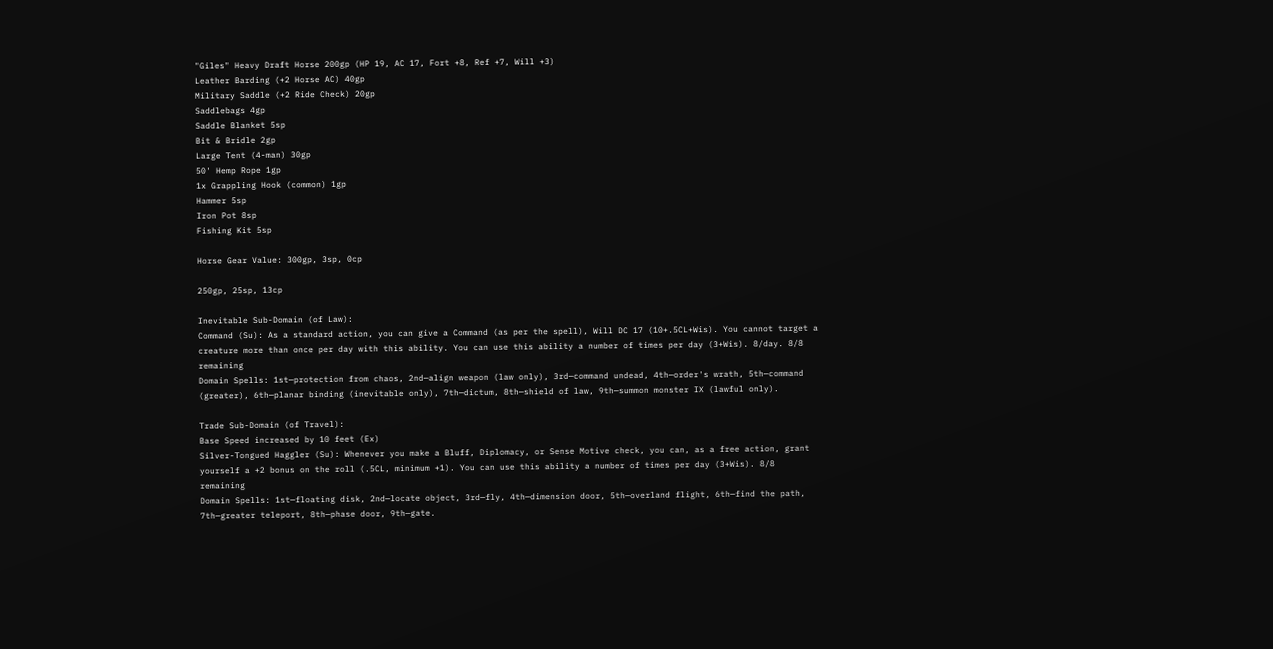"Giles" Heavy Draft Horse 200gp (HP 19, AC 17, Fort +8, Ref +7, Will +3)
Leather Barding (+2 Horse AC) 40gp
Military Saddle (+2 Ride Check) 20gp
Saddlebags 4gp
Saddle Blanket 5sp
Bit & Bridle 2gp
Large Tent (4-man) 30gp
50' Hemp Rope 1gp
1x Grappling Hook (common) 1gp
Hammer 5sp
Iron Pot 8sp
Fishing Kit 5sp

Horse Gear Value: 300gp, 3sp, 0cp

250gp, 25sp, 13cp

Inevitable Sub-Domain (of Law):
Command (Su): As a standard action, you can give a Command (as per the spell), Will DC 17 (10+.5CL+Wis). You cannot target a creature more than once per day with this ability. You can use this ability a number of times per day (3+Wis). 8/day. 8/8 remaining
Domain Spells: 1st—protection from chaos, 2nd—align weapon (law only), 3rd—command undead, 4th—order's wrath, 5th—command (greater), 6th—planar binding (inevitable only), 7th—dictum, 8th—shield of law, 9th—summon monster IX (lawful only).

Trade Sub-Domain (of Travel):
Base Speed increased by 10 feet (Ex)
Silver-Tongued Haggler (Su): Whenever you make a Bluff, Diplomacy, or Sense Motive check, you can, as a free action, grant yourself a +2 bonus on the roll (.5CL, minimum +1). You can use this ability a number of times per day (3+Wis). 8/8 remaining
Domain Spells: 1st—floating disk, 2nd—locate object, 3rd—fly, 4th—dimension door, 5th—overland flight, 6th—find the path, 7th—greater teleport, 8th—phase door, 9th—gate.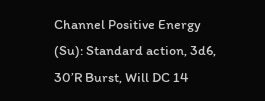Channel Positive Energy (Su): Standard action, 3d6, 30’R Burst, Will DC 14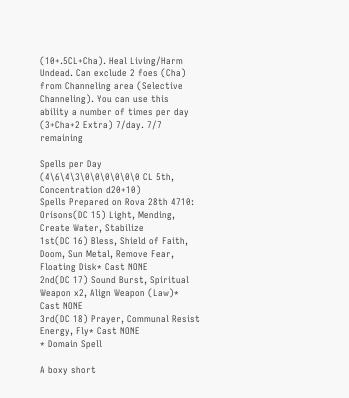(10+.5CL+Cha). Heal Living/Harm Undead. Can exclude 2 foes (Cha) from Channeling area (Selective Channeling). You can use this ability a number of times per day (3+Cha+2 Extra) 7/day. 7/7 remaining

Spells per Day (4\6\4\3\0\0\0\0\0\0 CL 5th, Concentration d20+10)
Spells Prepared on Rova 28th 4710:
Orisons(DC 15) Light, Mending, Create Water, Stabilize
1st(DC 16) Bless, Shield of Faith, Doom, Sun Metal, Remove Fear, Floating Disk* Cast NONE
2nd(DC 17) Sound Burst, Spiritual Weapon x2, Align Weapon (Law)* Cast NONE
3rd(DC 18) Prayer, Communal Resist Energy, Fly* Cast NONE
* Domain Spell

A boxy short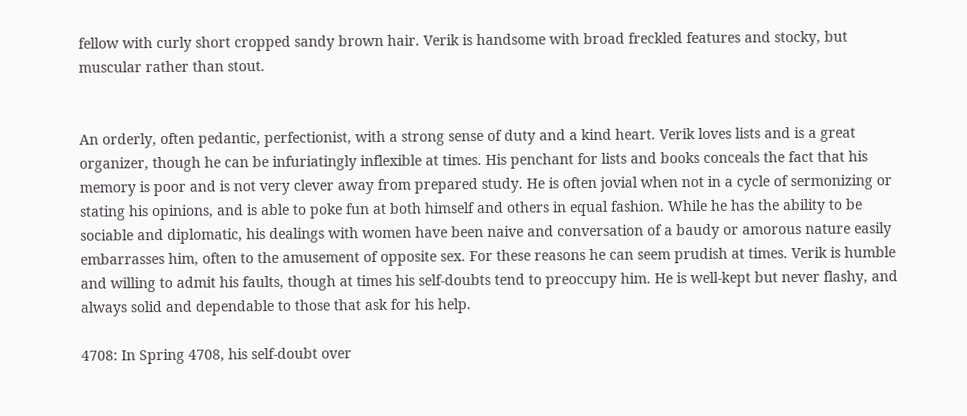fellow with curly short cropped sandy brown hair. Verik is handsome with broad freckled features and stocky, but muscular rather than stout.


An orderly, often pedantic, perfectionist, with a strong sense of duty and a kind heart. Verik loves lists and is a great organizer, though he can be infuriatingly inflexible at times. His penchant for lists and books conceals the fact that his memory is poor and is not very clever away from prepared study. He is often jovial when not in a cycle of sermonizing or stating his opinions, and is able to poke fun at both himself and others in equal fashion. While he has the ability to be sociable and diplomatic, his dealings with women have been naive and conversation of a baudy or amorous nature easily embarrasses him, often to the amusement of opposite sex. For these reasons he can seem prudish at times. Verik is humble and willing to admit his faults, though at times his self-doubts tend to preoccupy him. He is well-kept but never flashy, and always solid and dependable to those that ask for his help.

4708: In Spring 4708, his self-doubt over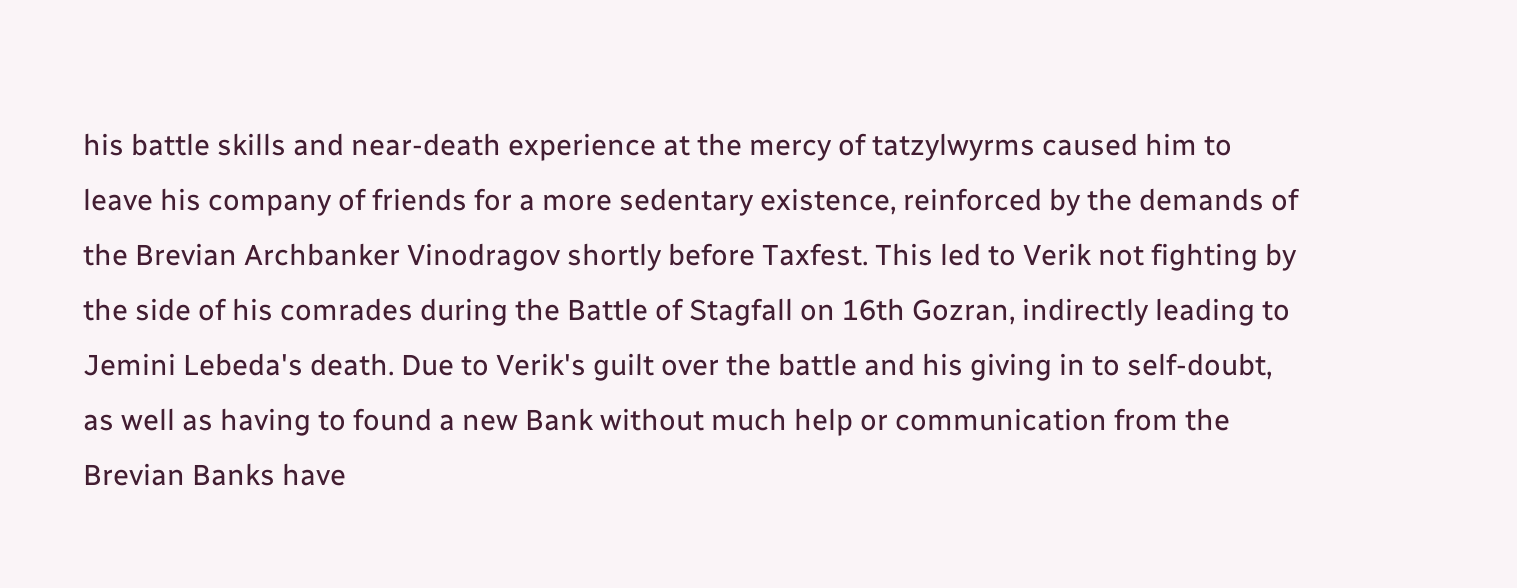his battle skills and near-death experience at the mercy of tatzylwyrms caused him to leave his company of friends for a more sedentary existence, reinforced by the demands of the Brevian Archbanker Vinodragov shortly before Taxfest. This led to Verik not fighting by the side of his comrades during the Battle of Stagfall on 16th Gozran, indirectly leading to Jemini Lebeda's death. Due to Verik's guilt over the battle and his giving in to self-doubt, as well as having to found a new Bank without much help or communication from the Brevian Banks have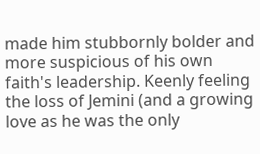made him stubbornly bolder and more suspicious of his own faith's leadership. Keenly feeling the loss of Jemini (and a growing love as he was the only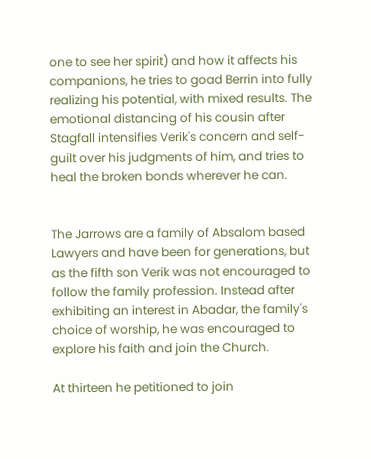one to see her spirit) and how it affects his companions, he tries to goad Berrin into fully realizing his potential, with mixed results. The emotional distancing of his cousin after Stagfall intensifies Verik's concern and self-guilt over his judgments of him, and tries to heal the broken bonds wherever he can.


The Jarrows are a family of Absalom based Lawyers and have been for generations, but as the fifth son Verik was not encouraged to follow the family profession. Instead after exhibiting an interest in Abadar, the family's choice of worship, he was encouraged to explore his faith and join the Church.

At thirteen he petitioned to join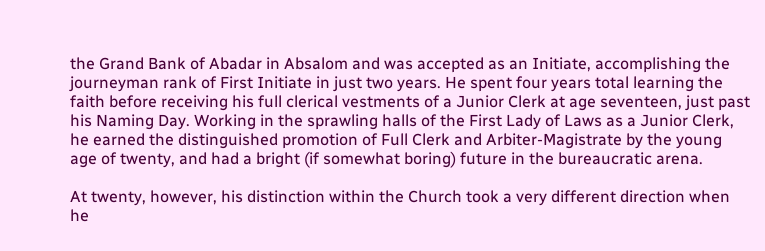the Grand Bank of Abadar in Absalom and was accepted as an Initiate, accomplishing the journeyman rank of First Initiate in just two years. He spent four years total learning the faith before receiving his full clerical vestments of a Junior Clerk at age seventeen, just past his Naming Day. Working in the sprawling halls of the First Lady of Laws as a Junior Clerk, he earned the distinguished promotion of Full Clerk and Arbiter-Magistrate by the young age of twenty, and had a bright (if somewhat boring) future in the bureaucratic arena.

At twenty, however, his distinction within the Church took a very different direction when he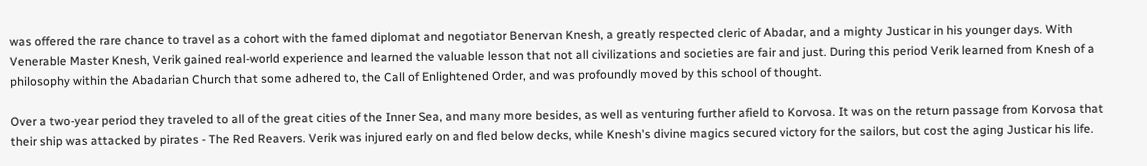was offered the rare chance to travel as a cohort with the famed diplomat and negotiator Benervan Knesh, a greatly respected cleric of Abadar, and a mighty Justicar in his younger days. With Venerable Master Knesh, Verik gained real-world experience and learned the valuable lesson that not all civilizations and societies are fair and just. During this period Verik learned from Knesh of a philosophy within the Abadarian Church that some adhered to, the Call of Enlightened Order, and was profoundly moved by this school of thought.

Over a two-year period they traveled to all of the great cities of the Inner Sea, and many more besides, as well as venturing further afield to Korvosa. It was on the return passage from Korvosa that their ship was attacked by pirates - The Red Reavers. Verik was injured early on and fled below decks, while Knesh's divine magics secured victory for the sailors, but cost the aging Justicar his life.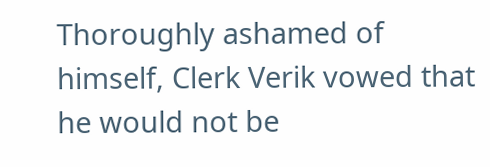Thoroughly ashamed of himself, Clerk Verik vowed that he would not be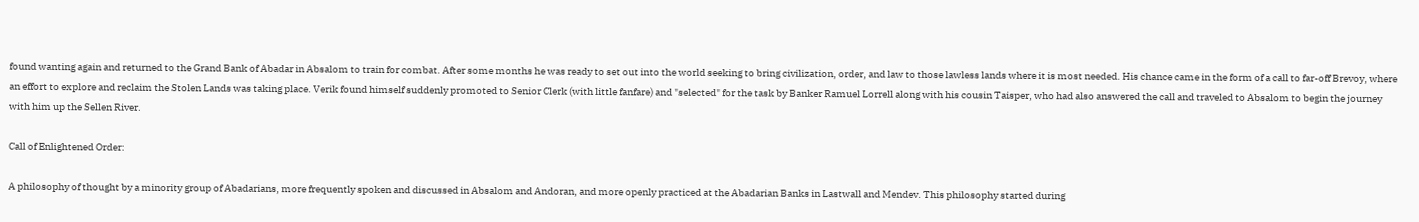found wanting again and returned to the Grand Bank of Abadar in Absalom to train for combat. After some months he was ready to set out into the world seeking to bring civilization, order, and law to those lawless lands where it is most needed. His chance came in the form of a call to far-off Brevoy, where an effort to explore and reclaim the Stolen Lands was taking place. Verik found himself suddenly promoted to Senior Clerk (with little fanfare) and "selected" for the task by Banker Ramuel Lorrell along with his cousin Taisper, who had also answered the call and traveled to Absalom to begin the journey with him up the Sellen River.

Call of Enlightened Order:

A philosophy of thought by a minority group of Abadarians, more frequently spoken and discussed in Absalom and Andoran, and more openly practiced at the Abadarian Banks in Lastwall and Mendev. This philosophy started during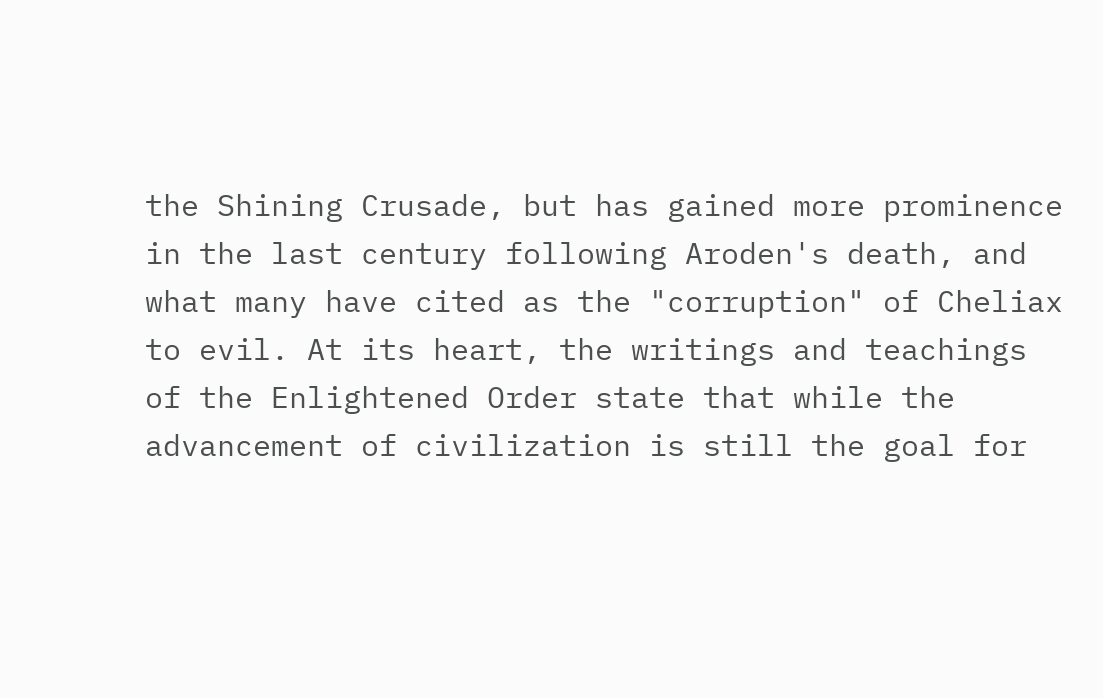the Shining Crusade, but has gained more prominence in the last century following Aroden's death, and what many have cited as the "corruption" of Cheliax to evil. At its heart, the writings and teachings of the Enlightened Order state that while the advancement of civilization is still the goal for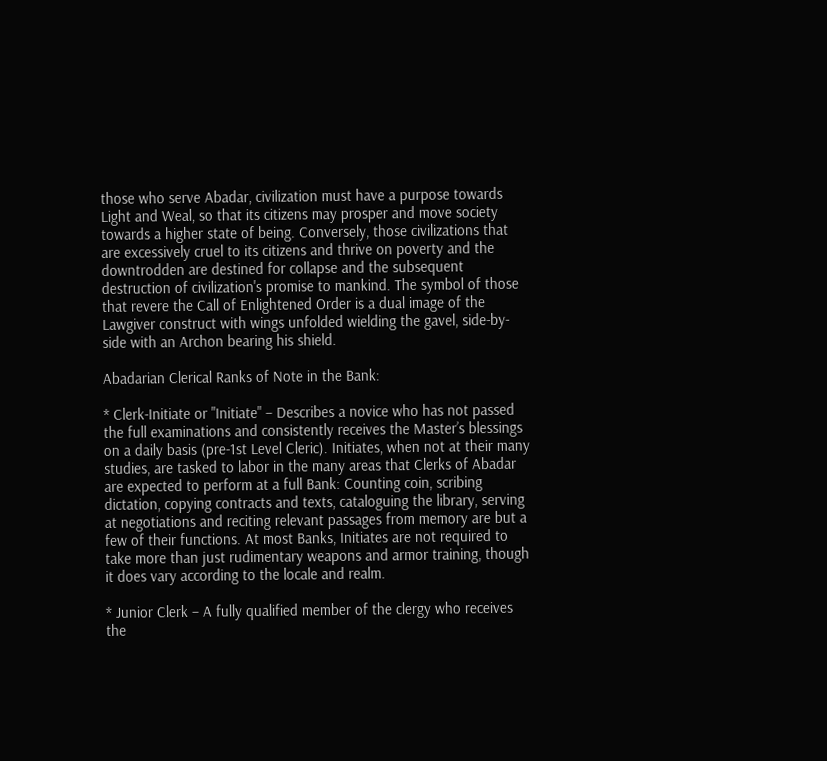those who serve Abadar, civilization must have a purpose towards Light and Weal, so that its citizens may prosper and move society towards a higher state of being. Conversely, those civilizations that are excessively cruel to its citizens and thrive on poverty and the downtrodden are destined for collapse and the subsequent destruction of civilization's promise to mankind. The symbol of those that revere the Call of Enlightened Order is a dual image of the Lawgiver construct with wings unfolded wielding the gavel, side-by-side with an Archon bearing his shield.

Abadarian Clerical Ranks of Note in the Bank:

* Clerk-Initiate or "Initiate" – Describes a novice who has not passed the full examinations and consistently receives the Master’s blessings on a daily basis (pre-1st Level Cleric). Initiates, when not at their many studies, are tasked to labor in the many areas that Clerks of Abadar are expected to perform at a full Bank: Counting coin, scribing dictation, copying contracts and texts, cataloguing the library, serving at negotiations and reciting relevant passages from memory are but a few of their functions. At most Banks, Initiates are not required to take more than just rudimentary weapons and armor training, though it does vary according to the locale and realm.

* Junior Clerk – A fully qualified member of the clergy who receives the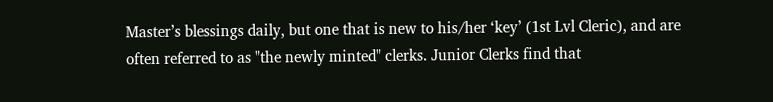Master’s blessings daily, but one that is new to his/her ‘key’ (1st Lvl Cleric), and are often referred to as "the newly minted" clerks. Junior Clerks find that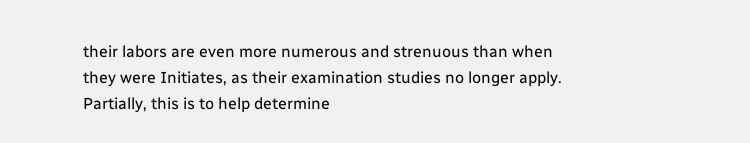their labors are even more numerous and strenuous than when they were Initiates, as their examination studies no longer apply. Partially, this is to help determine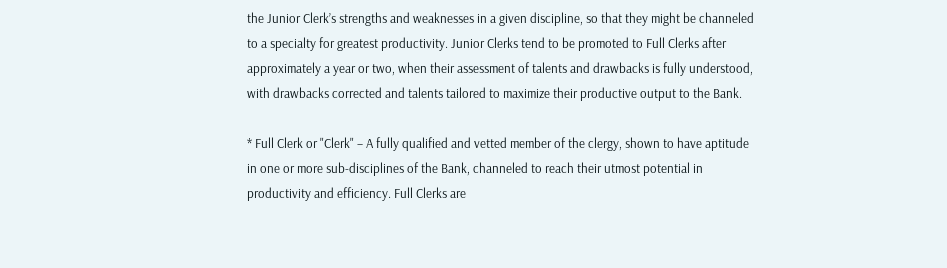the Junior Clerk’s strengths and weaknesses in a given discipline, so that they might be channeled to a specialty for greatest productivity. Junior Clerks tend to be promoted to Full Clerks after approximately a year or two, when their assessment of talents and drawbacks is fully understood, with drawbacks corrected and talents tailored to maximize their productive output to the Bank.

* Full Clerk or "Clerk" – A fully qualified and vetted member of the clergy, shown to have aptitude in one or more sub-disciplines of the Bank, channeled to reach their utmost potential in productivity and efficiency. Full Clerks are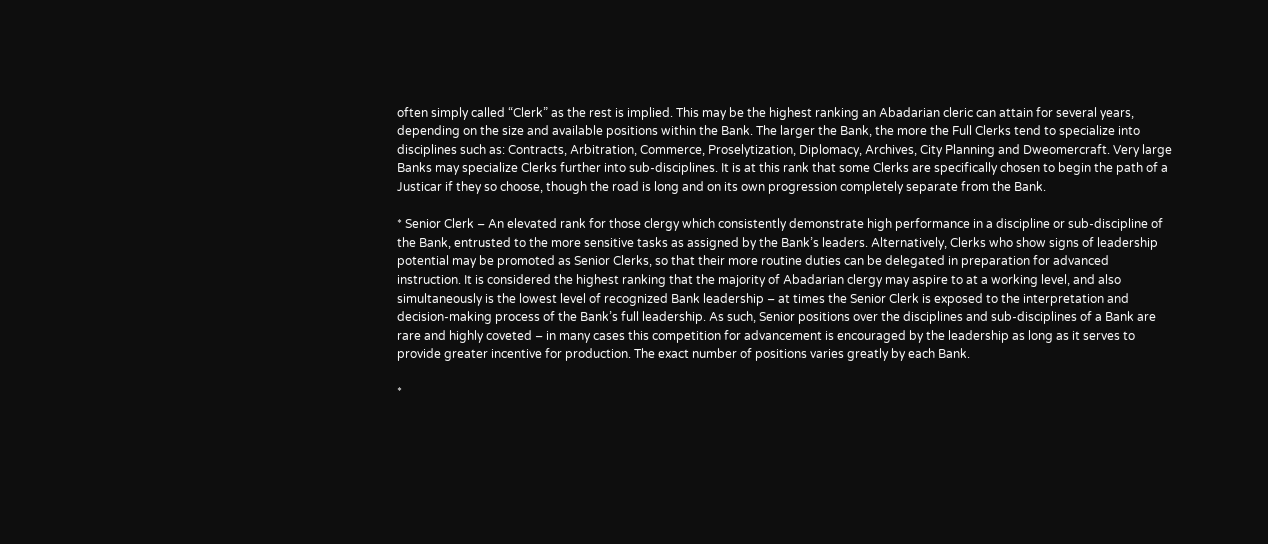often simply called “Clerk” as the rest is implied. This may be the highest ranking an Abadarian cleric can attain for several years, depending on the size and available positions within the Bank. The larger the Bank, the more the Full Clerks tend to specialize into disciplines such as: Contracts, Arbitration, Commerce, Proselytization, Diplomacy, Archives, City Planning and Dweomercraft. Very large Banks may specialize Clerks further into sub-disciplines. It is at this rank that some Clerks are specifically chosen to begin the path of a Justicar if they so choose, though the road is long and on its own progression completely separate from the Bank.

* Senior Clerk – An elevated rank for those clergy which consistently demonstrate high performance in a discipline or sub-discipline of the Bank, entrusted to the more sensitive tasks as assigned by the Bank’s leaders. Alternatively, Clerks who show signs of leadership potential may be promoted as Senior Clerks, so that their more routine duties can be delegated in preparation for advanced instruction. It is considered the highest ranking that the majority of Abadarian clergy may aspire to at a working level, and also simultaneously is the lowest level of recognized Bank leadership – at times the Senior Clerk is exposed to the interpretation and decision-making process of the Bank’s full leadership. As such, Senior positions over the disciplines and sub-disciplines of a Bank are rare and highly coveted – in many cases this competition for advancement is encouraged by the leadership as long as it serves to provide greater incentive for production. The exact number of positions varies greatly by each Bank.

*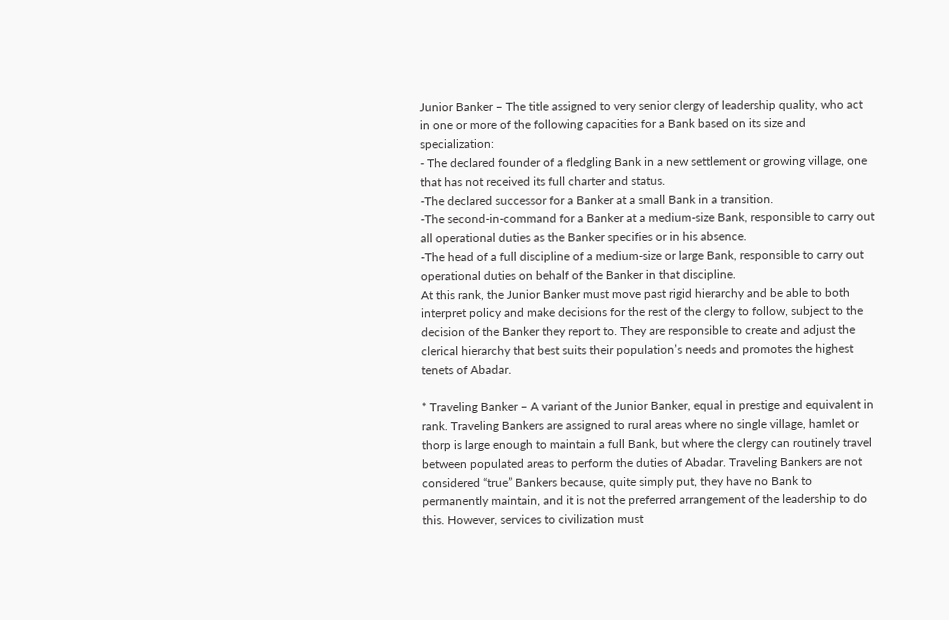Junior Banker – The title assigned to very senior clergy of leadership quality, who act in one or more of the following capacities for a Bank based on its size and specialization:
- The declared founder of a fledgling Bank in a new settlement or growing village, one that has not received its full charter and status.
-The declared successor for a Banker at a small Bank in a transition.
-The second-in-command for a Banker at a medium-size Bank, responsible to carry out all operational duties as the Banker specifies or in his absence.
-The head of a full discipline of a medium-size or large Bank, responsible to carry out operational duties on behalf of the Banker in that discipline.
At this rank, the Junior Banker must move past rigid hierarchy and be able to both interpret policy and make decisions for the rest of the clergy to follow, subject to the decision of the Banker they report to. They are responsible to create and adjust the clerical hierarchy that best suits their population’s needs and promotes the highest tenets of Abadar.

* Traveling Banker – A variant of the Junior Banker, equal in prestige and equivalent in rank. Traveling Bankers are assigned to rural areas where no single village, hamlet or thorp is large enough to maintain a full Bank, but where the clergy can routinely travel between populated areas to perform the duties of Abadar. Traveling Bankers are not considered “true” Bankers because, quite simply put, they have no Bank to permanently maintain, and it is not the preferred arrangement of the leadership to do this. However, services to civilization must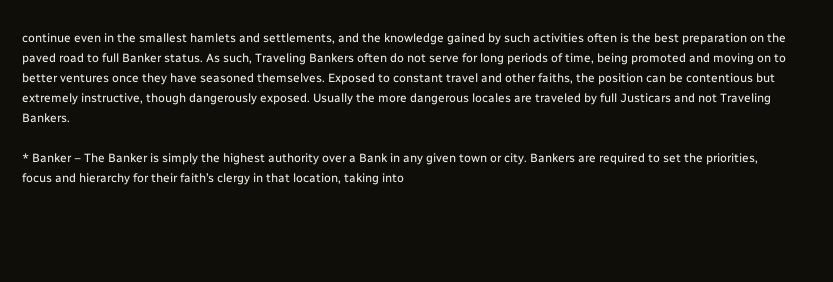continue even in the smallest hamlets and settlements, and the knowledge gained by such activities often is the best preparation on the paved road to full Banker status. As such, Traveling Bankers often do not serve for long periods of time, being promoted and moving on to better ventures once they have seasoned themselves. Exposed to constant travel and other faiths, the position can be contentious but extremely instructive, though dangerously exposed. Usually the more dangerous locales are traveled by full Justicars and not Traveling Bankers.

* Banker – The Banker is simply the highest authority over a Bank in any given town or city. Bankers are required to set the priorities, focus and hierarchy for their faith’s clergy in that location, taking into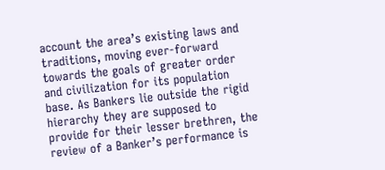account the area’s existing laws and traditions, moving ever-forward towards the goals of greater order and civilization for its population base. As Bankers lie outside the rigid hierarchy they are supposed to provide for their lesser brethren, the review of a Banker’s performance is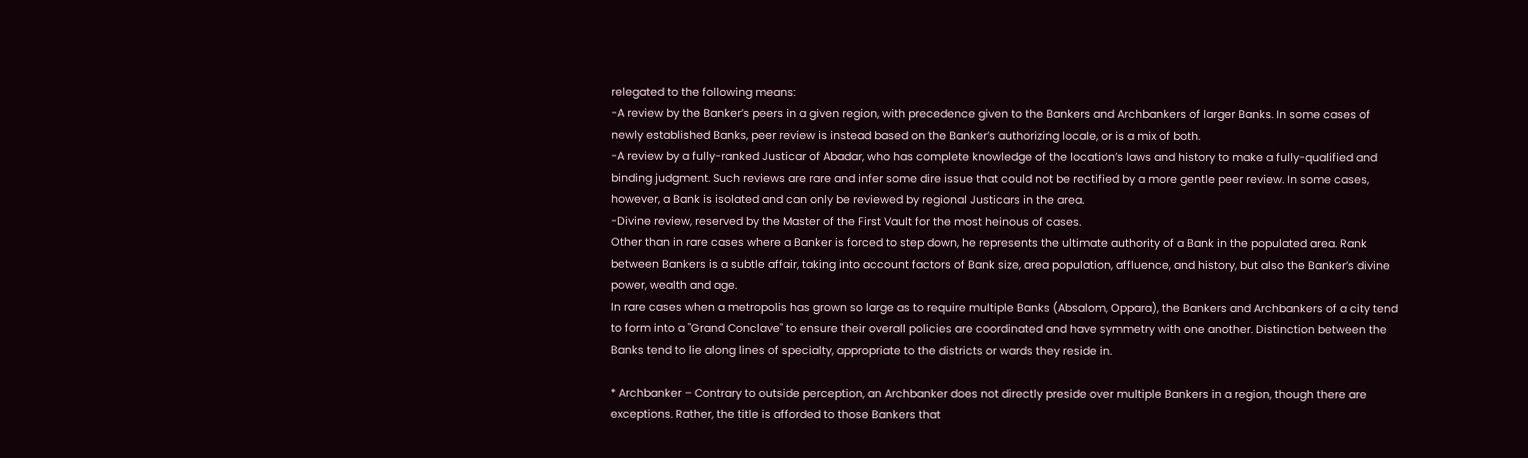relegated to the following means:
-A review by the Banker’s peers in a given region, with precedence given to the Bankers and Archbankers of larger Banks. In some cases of newly established Banks, peer review is instead based on the Banker’s authorizing locale, or is a mix of both.
-A review by a fully-ranked Justicar of Abadar, who has complete knowledge of the location’s laws and history to make a fully-qualified and binding judgment. Such reviews are rare and infer some dire issue that could not be rectified by a more gentle peer review. In some cases, however, a Bank is isolated and can only be reviewed by regional Justicars in the area.
-Divine review, reserved by the Master of the First Vault for the most heinous of cases.
Other than in rare cases where a Banker is forced to step down, he represents the ultimate authority of a Bank in the populated area. Rank between Bankers is a subtle affair, taking into account factors of Bank size, area population, affluence, and history, but also the Banker’s divine power, wealth and age.
In rare cases when a metropolis has grown so large as to require multiple Banks (Absalom, Oppara), the Bankers and Archbankers of a city tend to form into a "Grand Conclave" to ensure their overall policies are coordinated and have symmetry with one another. Distinction between the Banks tend to lie along lines of specialty, appropriate to the districts or wards they reside in.

* Archbanker – Contrary to outside perception, an Archbanker does not directly preside over multiple Bankers in a region, though there are exceptions. Rather, the title is afforded to those Bankers that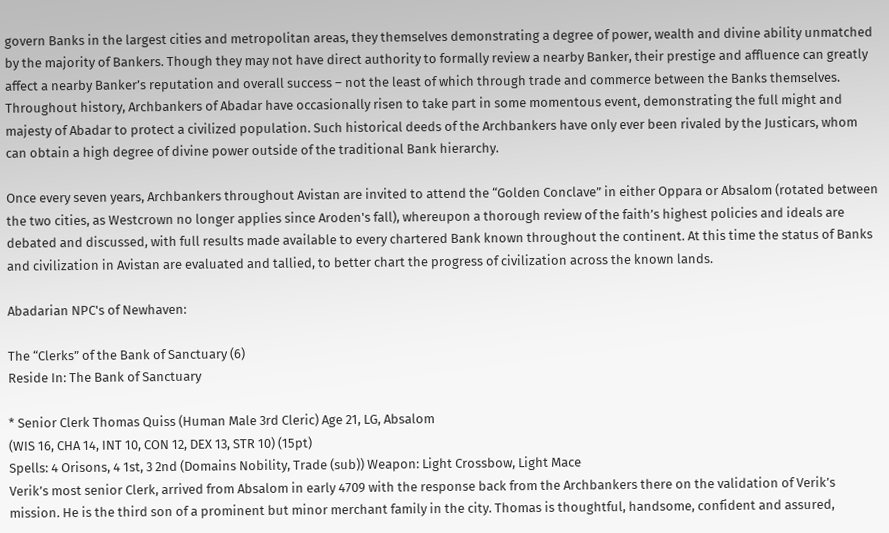govern Banks in the largest cities and metropolitan areas, they themselves demonstrating a degree of power, wealth and divine ability unmatched by the majority of Bankers. Though they may not have direct authority to formally review a nearby Banker, their prestige and affluence can greatly affect a nearby Banker’s reputation and overall success – not the least of which through trade and commerce between the Banks themselves. Throughout history, Archbankers of Abadar have occasionally risen to take part in some momentous event, demonstrating the full might and majesty of Abadar to protect a civilized population. Such historical deeds of the Archbankers have only ever been rivaled by the Justicars, whom can obtain a high degree of divine power outside of the traditional Bank hierarchy.

Once every seven years, Archbankers throughout Avistan are invited to attend the “Golden Conclave” in either Oppara or Absalom (rotated between the two cities, as Westcrown no longer applies since Aroden's fall), whereupon a thorough review of the faith’s highest policies and ideals are debated and discussed, with full results made available to every chartered Bank known throughout the continent. At this time the status of Banks and civilization in Avistan are evaluated and tallied, to better chart the progress of civilization across the known lands.

Abadarian NPC's of Newhaven:

The “Clerks” of the Bank of Sanctuary (6)
Reside In: The Bank of Sanctuary

* Senior Clerk Thomas Quiss (Human Male 3rd Cleric) Age 21, LG, Absalom
(WIS 16, CHA 14, INT 10, CON 12, DEX 13, STR 10) (15pt)
Spells: 4 Orisons, 4 1st, 3 2nd (Domains Nobility, Trade (sub)) Weapon: Light Crossbow, Light Mace
Verik’s most senior Clerk, arrived from Absalom in early 4709 with the response back from the Archbankers there on the validation of Verik’s mission. He is the third son of a prominent but minor merchant family in the city. Thomas is thoughtful, handsome, confident and assured,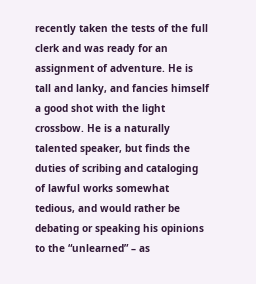recently taken the tests of the full clerk and was ready for an assignment of adventure. He is tall and lanky, and fancies himself a good shot with the light crossbow. He is a naturally talented speaker, but finds the duties of scribing and cataloging of lawful works somewhat tedious, and would rather be debating or speaking his opinions to the “unlearned” – as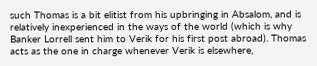such Thomas is a bit elitist from his upbringing in Absalom, and is relatively inexperienced in the ways of the world (which is why Banker Lorrell sent him to Verik for his first post abroad). Thomas acts as the one in charge whenever Verik is elsewhere,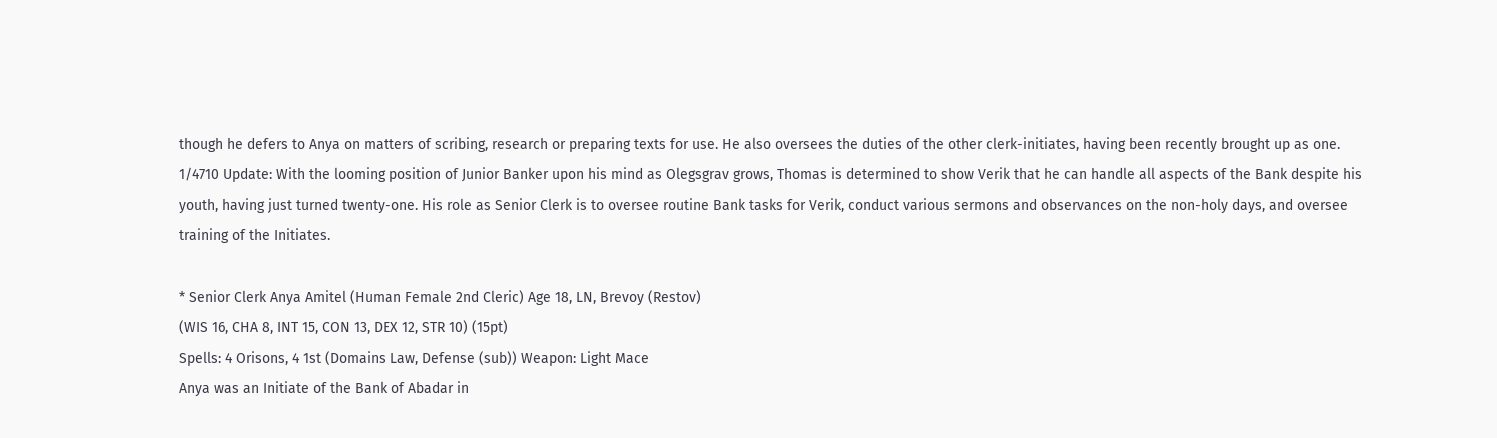though he defers to Anya on matters of scribing, research or preparing texts for use. He also oversees the duties of the other clerk-initiates, having been recently brought up as one.
1/4710 Update: With the looming position of Junior Banker upon his mind as Olegsgrav grows, Thomas is determined to show Verik that he can handle all aspects of the Bank despite his youth, having just turned twenty-one. His role as Senior Clerk is to oversee routine Bank tasks for Verik, conduct various sermons and observances on the non-holy days, and oversee training of the Initiates.

* Senior Clerk Anya Amitel (Human Female 2nd Cleric) Age 18, LN, Brevoy (Restov)
(WIS 16, CHA 8, INT 15, CON 13, DEX 12, STR 10) (15pt)
Spells: 4 Orisons, 4 1st (Domains Law, Defense (sub)) Weapon: Light Mace
Anya was an Initiate of the Bank of Abadar in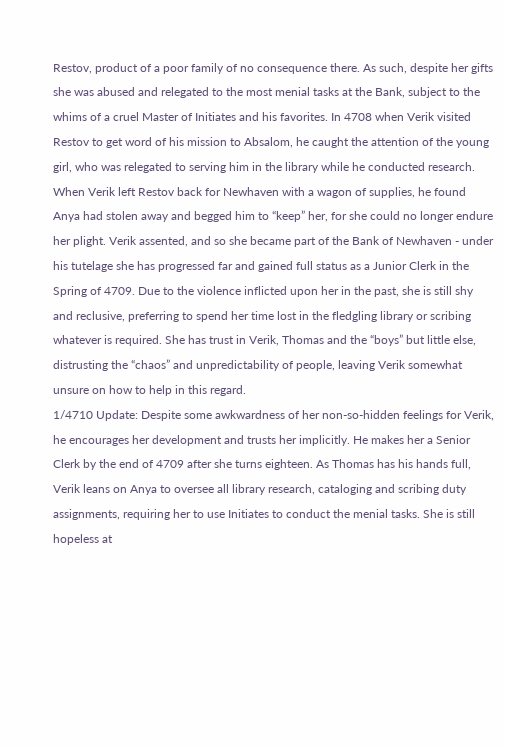Restov, product of a poor family of no consequence there. As such, despite her gifts she was abused and relegated to the most menial tasks at the Bank, subject to the whims of a cruel Master of Initiates and his favorites. In 4708 when Verik visited Restov to get word of his mission to Absalom, he caught the attention of the young girl, who was relegated to serving him in the library while he conducted research. When Verik left Restov back for Newhaven with a wagon of supplies, he found Anya had stolen away and begged him to “keep” her, for she could no longer endure her plight. Verik assented, and so she became part of the Bank of Newhaven - under his tutelage she has progressed far and gained full status as a Junior Clerk in the Spring of 4709. Due to the violence inflicted upon her in the past, she is still shy and reclusive, preferring to spend her time lost in the fledgling library or scribing whatever is required. She has trust in Verik, Thomas and the “boys” but little else, distrusting the “chaos” and unpredictability of people, leaving Verik somewhat unsure on how to help in this regard.
1/4710 Update: Despite some awkwardness of her non-so-hidden feelings for Verik, he encourages her development and trusts her implicitly. He makes her a Senior Clerk by the end of 4709 after she turns eighteen. As Thomas has his hands full, Verik leans on Anya to oversee all library research, cataloging and scribing duty assignments, requiring her to use Initiates to conduct the menial tasks. She is still hopeless at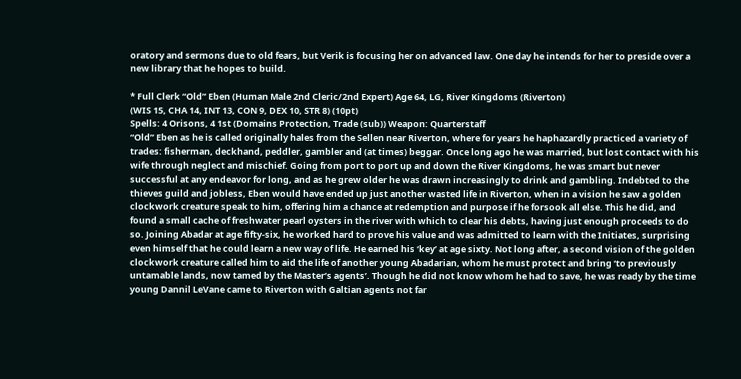oratory and sermons due to old fears, but Verik is focusing her on advanced law. One day he intends for her to preside over a new library that he hopes to build.

* Full Clerk “Old” Eben (Human Male 2nd Cleric/2nd Expert) Age 64, LG, River Kingdoms (Riverton)
(WIS 15, CHA 14, INT 13, CON 9, DEX 10, STR 8) (10pt)
Spells: 4 Orisons, 4 1st (Domains Protection, Trade (sub)) Weapon: Quarterstaff
“Old” Eben as he is called originally hales from the Sellen near Riverton, where for years he haphazardly practiced a variety of trades: fisherman, deckhand, peddler, gambler and (at times) beggar. Once long ago he was married, but lost contact with his wife through neglect and mischief. Going from port to port up and down the River Kingdoms, he was smart but never successful at any endeavor for long, and as he grew older he was drawn increasingly to drink and gambling. Indebted to the thieves guild and jobless, Eben would have ended up just another wasted life in Riverton, when in a vision he saw a golden clockwork creature speak to him, offering him a chance at redemption and purpose if he forsook all else. This he did, and found a small cache of freshwater pearl oysters in the river with which to clear his debts, having just enough proceeds to do so. Joining Abadar at age fifty-six, he worked hard to prove his value and was admitted to learn with the Initiates, surprising even himself that he could learn a new way of life. He earned his ‘key’ at age sixty. Not long after, a second vision of the golden clockwork creature called him to aid the life of another young Abadarian, whom he must protect and bring ‘to previously untamable lands, now tamed by the Master’s agents’. Though he did not know whom he had to save, he was ready by the time young Dannil LeVane came to Riverton with Galtian agents not far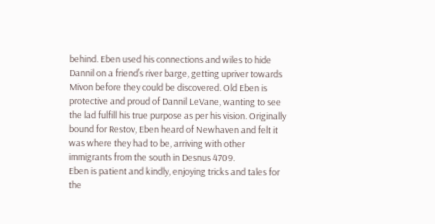behind. Eben used his connections and wiles to hide Dannil on a friend’s river barge, getting upriver towards Mivon before they could be discovered. Old Eben is protective and proud of Dannil LeVane, wanting to see the lad fulfill his true purpose as per his vision. Originally bound for Restov, Eben heard of Newhaven and felt it was where they had to be, arriving with other immigrants from the south in Desnus 4709.
Eben is patient and kindly, enjoying tricks and tales for the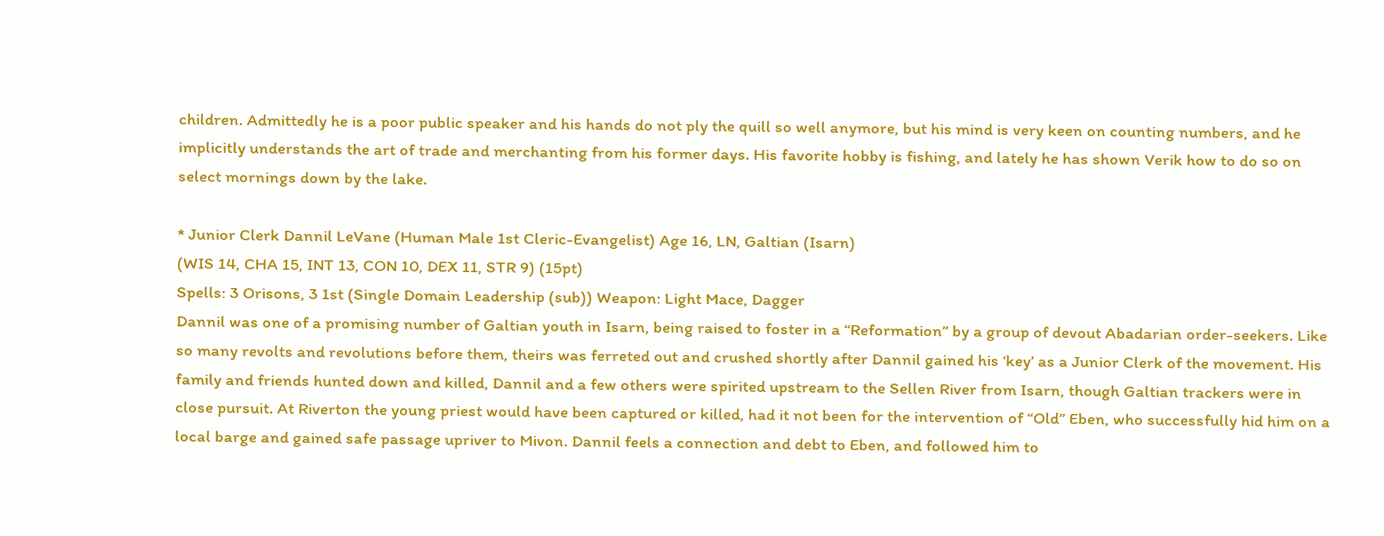children. Admittedly he is a poor public speaker and his hands do not ply the quill so well anymore, but his mind is very keen on counting numbers, and he implicitly understands the art of trade and merchanting from his former days. His favorite hobby is fishing, and lately he has shown Verik how to do so on select mornings down by the lake.

* Junior Clerk Dannil LeVane (Human Male 1st Cleric-Evangelist) Age 16, LN, Galtian (Isarn)
(WIS 14, CHA 15, INT 13, CON 10, DEX 11, STR 9) (15pt)
Spells: 3 Orisons, 3 1st (Single Domain Leadership (sub)) Weapon: Light Mace, Dagger
Dannil was one of a promising number of Galtian youth in Isarn, being raised to foster in a “Reformation” by a group of devout Abadarian order-seekers. Like so many revolts and revolutions before them, theirs was ferreted out and crushed shortly after Dannil gained his ‘key’ as a Junior Clerk of the movement. His family and friends hunted down and killed, Dannil and a few others were spirited upstream to the Sellen River from Isarn, though Galtian trackers were in close pursuit. At Riverton the young priest would have been captured or killed, had it not been for the intervention of “Old” Eben, who successfully hid him on a local barge and gained safe passage upriver to Mivon. Dannil feels a connection and debt to Eben, and followed him to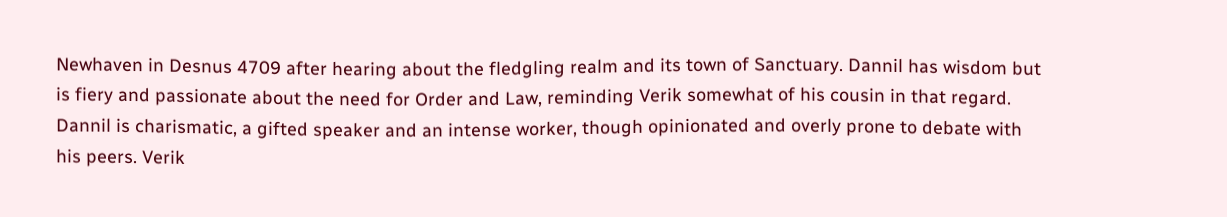Newhaven in Desnus 4709 after hearing about the fledgling realm and its town of Sanctuary. Dannil has wisdom but is fiery and passionate about the need for Order and Law, reminding Verik somewhat of his cousin in that regard. Dannil is charismatic, a gifted speaker and an intense worker, though opinionated and overly prone to debate with his peers. Verik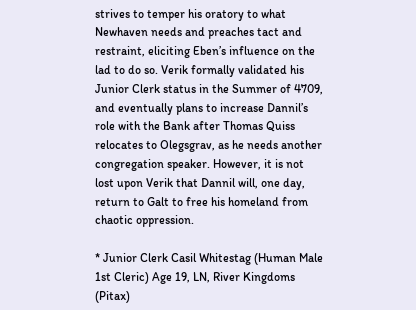strives to temper his oratory to what Newhaven needs and preaches tact and restraint, eliciting Eben’s influence on the lad to do so. Verik formally validated his Junior Clerk status in the Summer of 4709, and eventually plans to increase Dannil’s role with the Bank after Thomas Quiss relocates to Olegsgrav, as he needs another congregation speaker. However, it is not lost upon Verik that Dannil will, one day, return to Galt to free his homeland from chaotic oppression.

* Junior Clerk Casil Whitestag (Human Male 1st Cleric) Age 19, LN, River Kingdoms (Pitax)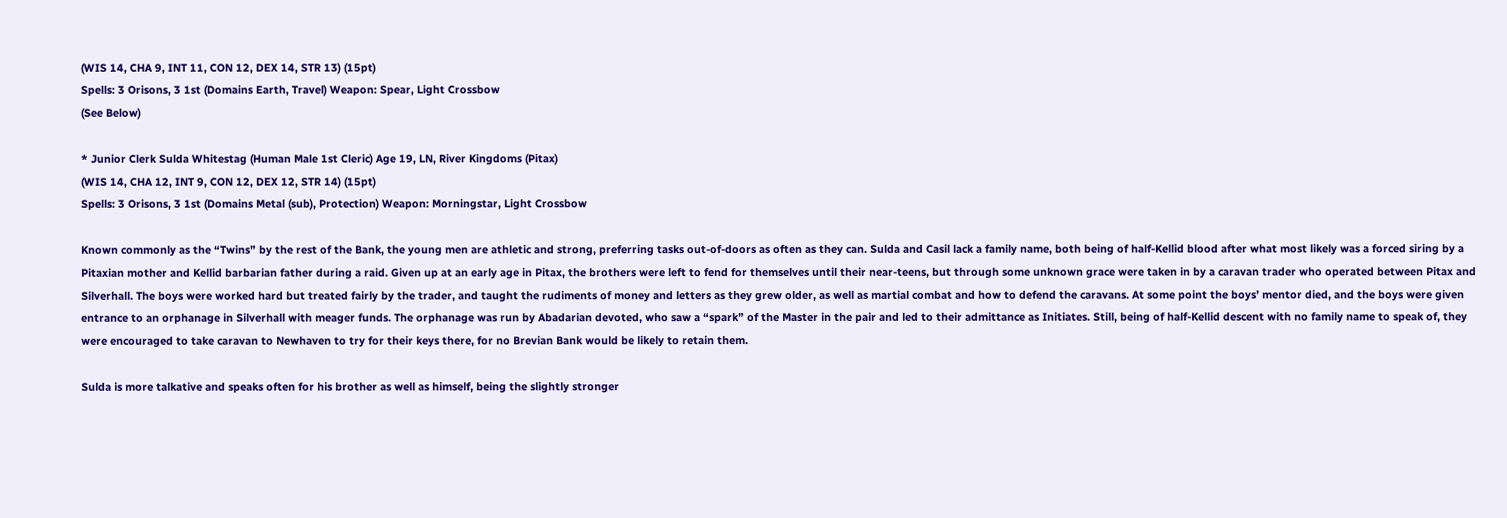(WIS 14, CHA 9, INT 11, CON 12, DEX 14, STR 13) (15pt)
Spells: 3 Orisons, 3 1st (Domains Earth, Travel) Weapon: Spear, Light Crossbow
(See Below)

* Junior Clerk Sulda Whitestag (Human Male 1st Cleric) Age 19, LN, River Kingdoms (Pitax)
(WIS 14, CHA 12, INT 9, CON 12, DEX 12, STR 14) (15pt)
Spells: 3 Orisons, 3 1st (Domains Metal (sub), Protection) Weapon: Morningstar, Light Crossbow

Known commonly as the “Twins” by the rest of the Bank, the young men are athletic and strong, preferring tasks out-of-doors as often as they can. Sulda and Casil lack a family name, both being of half-Kellid blood after what most likely was a forced siring by a Pitaxian mother and Kellid barbarian father during a raid. Given up at an early age in Pitax, the brothers were left to fend for themselves until their near-teens, but through some unknown grace were taken in by a caravan trader who operated between Pitax and Silverhall. The boys were worked hard but treated fairly by the trader, and taught the rudiments of money and letters as they grew older, as well as martial combat and how to defend the caravans. At some point the boys’ mentor died, and the boys were given entrance to an orphanage in Silverhall with meager funds. The orphanage was run by Abadarian devoted, who saw a “spark” of the Master in the pair and led to their admittance as Initiates. Still, being of half-Kellid descent with no family name to speak of, they were encouraged to take caravan to Newhaven to try for their keys there, for no Brevian Bank would be likely to retain them.

Sulda is more talkative and speaks often for his brother as well as himself, being the slightly stronger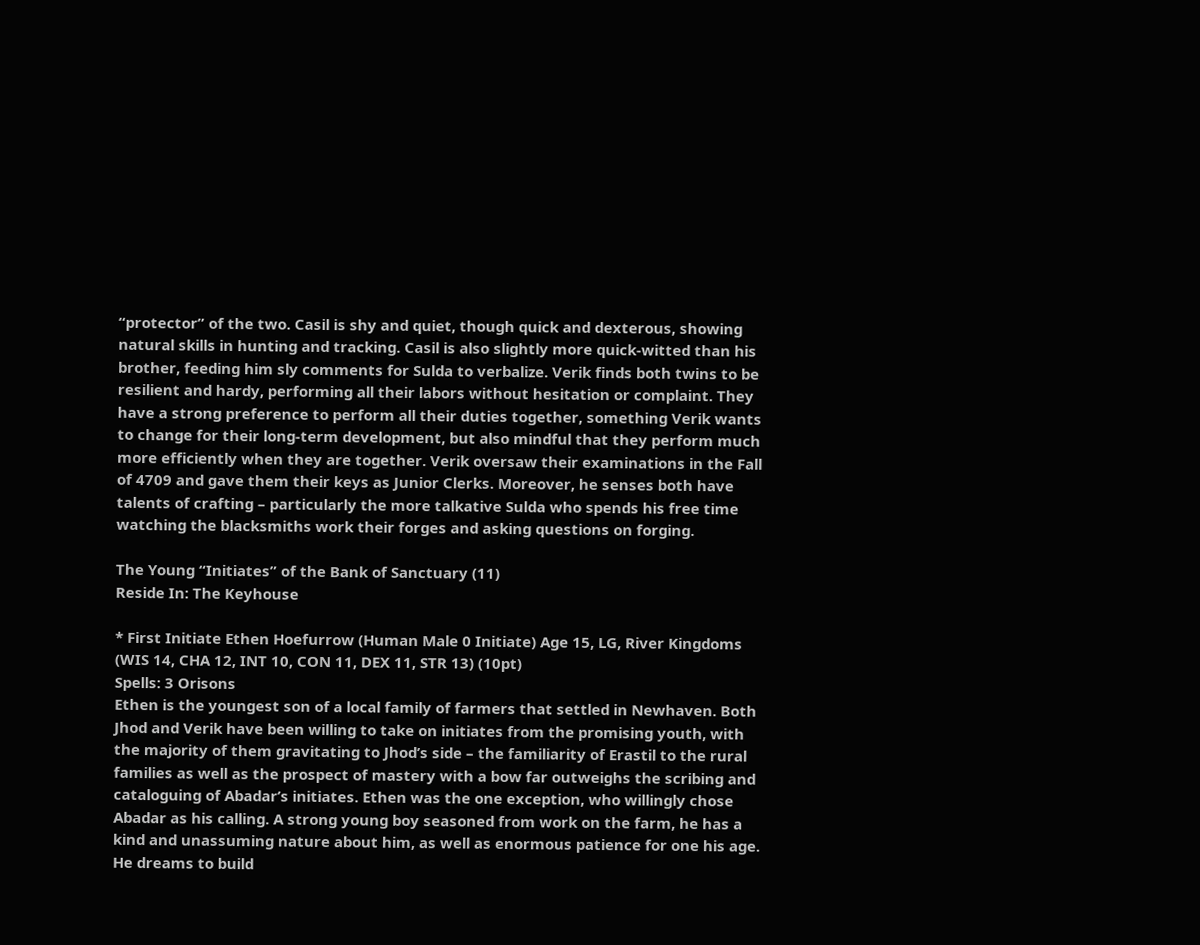“protector” of the two. Casil is shy and quiet, though quick and dexterous, showing natural skills in hunting and tracking. Casil is also slightly more quick-witted than his brother, feeding him sly comments for Sulda to verbalize. Verik finds both twins to be resilient and hardy, performing all their labors without hesitation or complaint. They have a strong preference to perform all their duties together, something Verik wants to change for their long-term development, but also mindful that they perform much more efficiently when they are together. Verik oversaw their examinations in the Fall of 4709 and gave them their keys as Junior Clerks. Moreover, he senses both have talents of crafting – particularly the more talkative Sulda who spends his free time watching the blacksmiths work their forges and asking questions on forging.

The Young “Initiates” of the Bank of Sanctuary (11)
Reside In: The Keyhouse

* First Initiate Ethen Hoefurrow (Human Male 0 Initiate) Age 15, LG, River Kingdoms
(WIS 14, CHA 12, INT 10, CON 11, DEX 11, STR 13) (10pt)
Spells: 3 Orisons
Ethen is the youngest son of a local family of farmers that settled in Newhaven. Both Jhod and Verik have been willing to take on initiates from the promising youth, with the majority of them gravitating to Jhod’s side – the familiarity of Erastil to the rural families as well as the prospect of mastery with a bow far outweighs the scribing and cataloguing of Abadar’s initiates. Ethen was the one exception, who willingly chose Abadar as his calling. A strong young boy seasoned from work on the farm, he has a kind and unassuming nature about him, as well as enormous patience for one his age. He dreams to build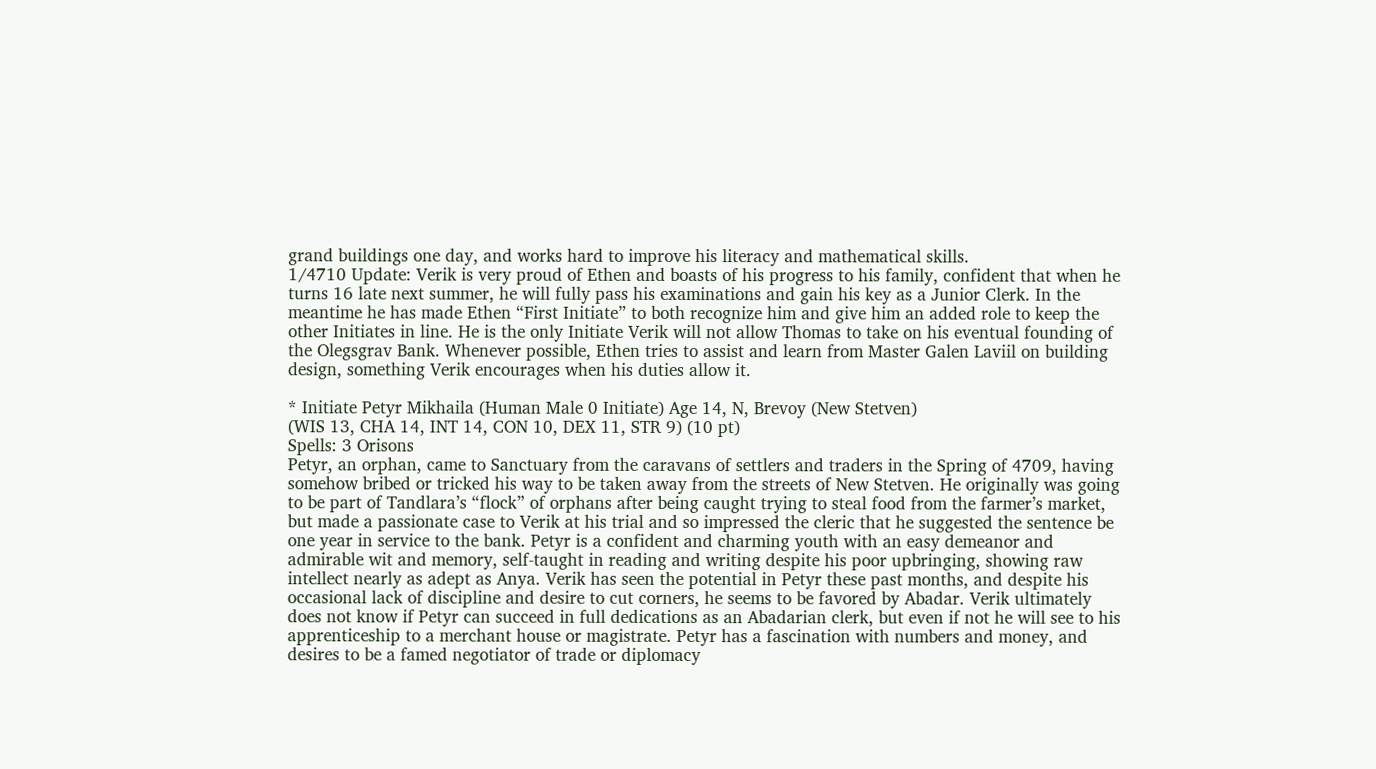grand buildings one day, and works hard to improve his literacy and mathematical skills.
1/4710 Update: Verik is very proud of Ethen and boasts of his progress to his family, confident that when he turns 16 late next summer, he will fully pass his examinations and gain his key as a Junior Clerk. In the meantime he has made Ethen “First Initiate” to both recognize him and give him an added role to keep the other Initiates in line. He is the only Initiate Verik will not allow Thomas to take on his eventual founding of the Olegsgrav Bank. Whenever possible, Ethen tries to assist and learn from Master Galen Laviil on building design, something Verik encourages when his duties allow it.

* Initiate Petyr Mikhaila (Human Male 0 Initiate) Age 14, N, Brevoy (New Stetven)
(WIS 13, CHA 14, INT 14, CON 10, DEX 11, STR 9) (10 pt)
Spells: 3 Orisons
Petyr, an orphan, came to Sanctuary from the caravans of settlers and traders in the Spring of 4709, having somehow bribed or tricked his way to be taken away from the streets of New Stetven. He originally was going to be part of Tandlara’s “flock” of orphans after being caught trying to steal food from the farmer’s market, but made a passionate case to Verik at his trial and so impressed the cleric that he suggested the sentence be one year in service to the bank. Petyr is a confident and charming youth with an easy demeanor and admirable wit and memory, self-taught in reading and writing despite his poor upbringing, showing raw intellect nearly as adept as Anya. Verik has seen the potential in Petyr these past months, and despite his occasional lack of discipline and desire to cut corners, he seems to be favored by Abadar. Verik ultimately does not know if Petyr can succeed in full dedications as an Abadarian clerk, but even if not he will see to his apprenticeship to a merchant house or magistrate. Petyr has a fascination with numbers and money, and desires to be a famed negotiator of trade or diplomacy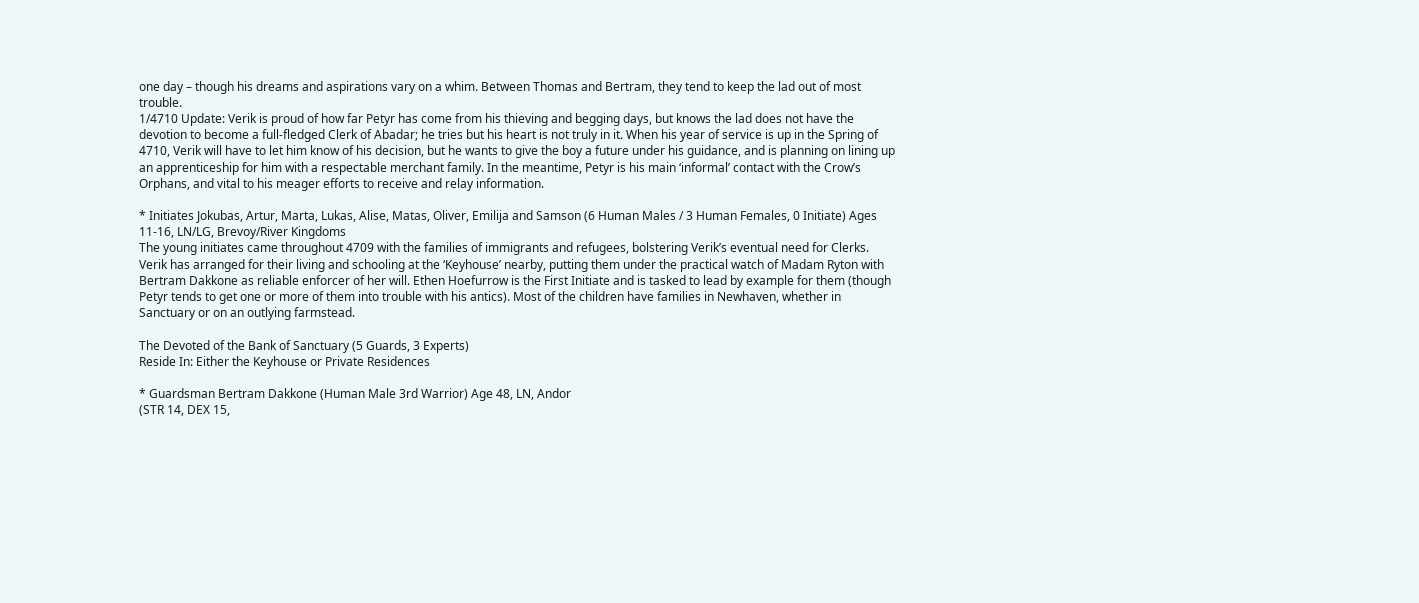one day – though his dreams and aspirations vary on a whim. Between Thomas and Bertram, they tend to keep the lad out of most trouble.
1/4710 Update: Verik is proud of how far Petyr has come from his thieving and begging days, but knows the lad does not have the devotion to become a full-fledged Clerk of Abadar; he tries but his heart is not truly in it. When his year of service is up in the Spring of 4710, Verik will have to let him know of his decision, but he wants to give the boy a future under his guidance, and is planning on lining up an apprenticeship for him with a respectable merchant family. In the meantime, Petyr is his main ‘informal’ contact with the Crow’s Orphans, and vital to his meager efforts to receive and relay information.

* Initiates Jokubas, Artur, Marta, Lukas, Alise, Matas, Oliver, Emilija and Samson (6 Human Males / 3 Human Females, 0 Initiate) Ages 11-16, LN/LG, Brevoy/River Kingdoms
The young initiates came throughout 4709 with the families of immigrants and refugees, bolstering Verik’s eventual need for Clerks. Verik has arranged for their living and schooling at the ‘Keyhouse’ nearby, putting them under the practical watch of Madam Ryton with Bertram Dakkone as reliable enforcer of her will. Ethen Hoefurrow is the First Initiate and is tasked to lead by example for them (though Petyr tends to get one or more of them into trouble with his antics). Most of the children have families in Newhaven, whether in Sanctuary or on an outlying farmstead.

The Devoted of the Bank of Sanctuary (5 Guards, 3 Experts)
Reside In: Either the Keyhouse or Private Residences

* Guardsman Bertram Dakkone (Human Male 3rd Warrior) Age 48, LN, Andor
(STR 14, DEX 15,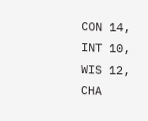CON 14, INT 10, WIS 12, CHA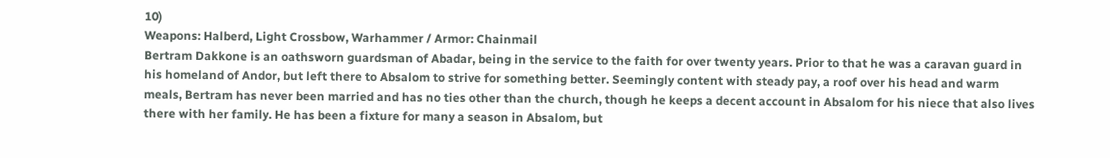10)
Weapons: Halberd, Light Crossbow, Warhammer / Armor: Chainmail
Bertram Dakkone is an oathsworn guardsman of Abadar, being in the service to the faith for over twenty years. Prior to that he was a caravan guard in his homeland of Andor, but left there to Absalom to strive for something better. Seemingly content with steady pay, a roof over his head and warm meals, Bertram has never been married and has no ties other than the church, though he keeps a decent account in Absalom for his niece that also lives there with her family. He has been a fixture for many a season in Absalom, but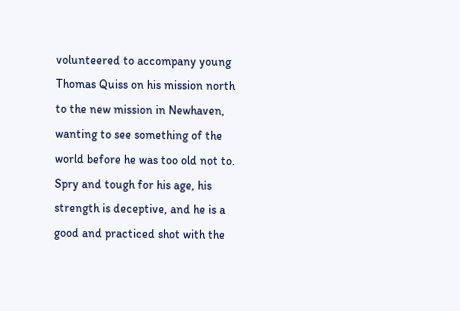volunteered to accompany young Thomas Quiss on his mission north to the new mission in Newhaven, wanting to see something of the world before he was too old not to. Spry and tough for his age, his strength is deceptive, and he is a good and practiced shot with the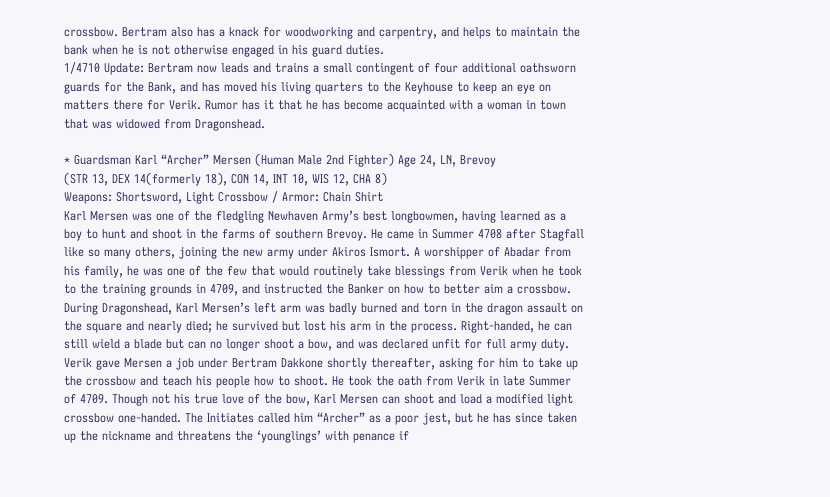crossbow. Bertram also has a knack for woodworking and carpentry, and helps to maintain the bank when he is not otherwise engaged in his guard duties.
1/4710 Update: Bertram now leads and trains a small contingent of four additional oathsworn guards for the Bank, and has moved his living quarters to the Keyhouse to keep an eye on matters there for Verik. Rumor has it that he has become acquainted with a woman in town that was widowed from Dragonshead.

* Guardsman Karl “Archer” Mersen (Human Male 2nd Fighter) Age 24, LN, Brevoy
(STR 13, DEX 14(formerly 18), CON 14, INT 10, WIS 12, CHA 8)
Weapons: Shortsword, Light Crossbow / Armor: Chain Shirt
Karl Mersen was one of the fledgling Newhaven Army’s best longbowmen, having learned as a boy to hunt and shoot in the farms of southern Brevoy. He came in Summer 4708 after Stagfall like so many others, joining the new army under Akiros Ismort. A worshipper of Abadar from his family, he was one of the few that would routinely take blessings from Verik when he took to the training grounds in 4709, and instructed the Banker on how to better aim a crossbow. During Dragonshead, Karl Mersen’s left arm was badly burned and torn in the dragon assault on the square and nearly died; he survived but lost his arm in the process. Right-handed, he can still wield a blade but can no longer shoot a bow, and was declared unfit for full army duty. Verik gave Mersen a job under Bertram Dakkone shortly thereafter, asking for him to take up the crossbow and teach his people how to shoot. He took the oath from Verik in late Summer of 4709. Though not his true love of the bow, Karl Mersen can shoot and load a modified light crossbow one-handed. The Initiates called him “Archer” as a poor jest, but he has since taken up the nickname and threatens the ‘younglings’ with penance if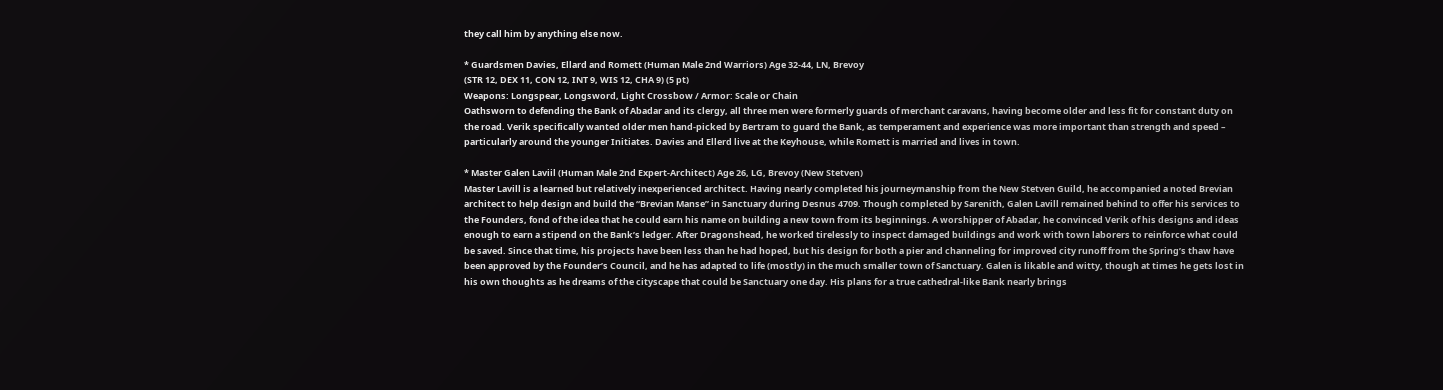they call him by anything else now.

* Guardsmen Davies, Ellard and Romett (Human Male 2nd Warriors) Age 32-44, LN, Brevoy
(STR 12, DEX 11, CON 12, INT 9, WIS 12, CHA 9) (5 pt)
Weapons: Longspear, Longsword, Light Crossbow / Armor: Scale or Chain
Oathsworn to defending the Bank of Abadar and its clergy, all three men were formerly guards of merchant caravans, having become older and less fit for constant duty on the road. Verik specifically wanted older men hand-picked by Bertram to guard the Bank, as temperament and experience was more important than strength and speed – particularly around the younger Initiates. Davies and Ellerd live at the Keyhouse, while Romett is married and lives in town.

* Master Galen Laviil (Human Male 2nd Expert-Architect) Age 26, LG, Brevoy (New Stetven)
Master Lavill is a learned but relatively inexperienced architect. Having nearly completed his journeymanship from the New Stetven Guild, he accompanied a noted Brevian architect to help design and build the “Brevian Manse” in Sanctuary during Desnus 4709. Though completed by Sarenith, Galen Lavill remained behind to offer his services to the Founders, fond of the idea that he could earn his name on building a new town from its beginnings. A worshipper of Abadar, he convinced Verik of his designs and ideas enough to earn a stipend on the Bank’s ledger. After Dragonshead, he worked tirelessly to inspect damaged buildings and work with town laborers to reinforce what could be saved. Since that time, his projects have been less than he had hoped, but his design for both a pier and channeling for improved city runoff from the Spring’s thaw have been approved by the Founder’s Council, and he has adapted to life (mostly) in the much smaller town of Sanctuary. Galen is likable and witty, though at times he gets lost in his own thoughts as he dreams of the cityscape that could be Sanctuary one day. His plans for a true cathedral-like Bank nearly brings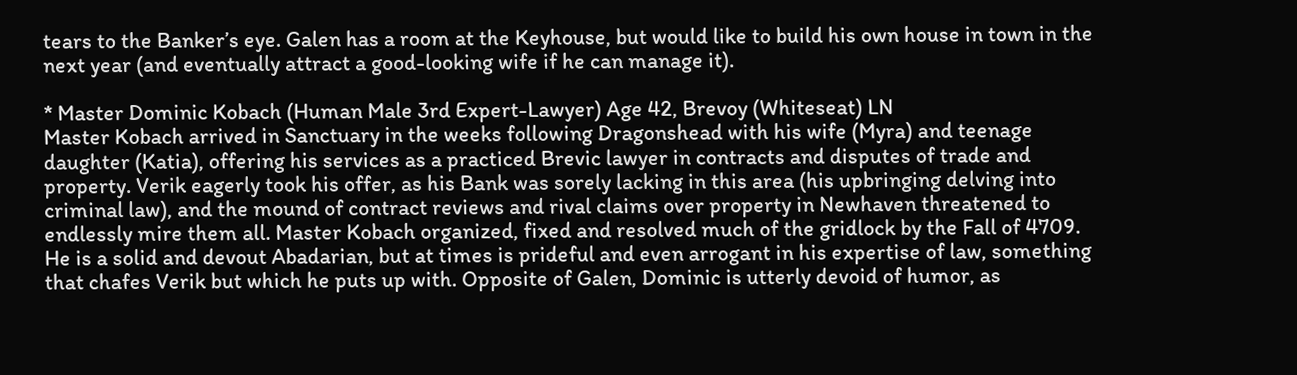tears to the Banker’s eye. Galen has a room at the Keyhouse, but would like to build his own house in town in the next year (and eventually attract a good-looking wife if he can manage it).

* Master Dominic Kobach (Human Male 3rd Expert-Lawyer) Age 42, Brevoy (Whiteseat) LN
Master Kobach arrived in Sanctuary in the weeks following Dragonshead with his wife (Myra) and teenage daughter (Katia), offering his services as a practiced Brevic lawyer in contracts and disputes of trade and property. Verik eagerly took his offer, as his Bank was sorely lacking in this area (his upbringing delving into criminal law), and the mound of contract reviews and rival claims over property in Newhaven threatened to endlessly mire them all. Master Kobach organized, fixed and resolved much of the gridlock by the Fall of 4709. He is a solid and devout Abadarian, but at times is prideful and even arrogant in his expertise of law, something that chafes Verik but which he puts up with. Opposite of Galen, Dominic is utterly devoid of humor, as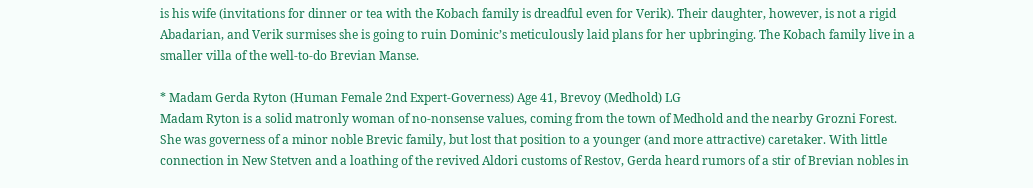is his wife (invitations for dinner or tea with the Kobach family is dreadful even for Verik). Their daughter, however, is not a rigid Abadarian, and Verik surmises she is going to ruin Dominic’s meticulously laid plans for her upbringing. The Kobach family live in a smaller villa of the well-to-do Brevian Manse.

* Madam Gerda Ryton (Human Female 2nd Expert-Governess) Age 41, Brevoy (Medhold) LG
Madam Ryton is a solid matronly woman of no-nonsense values, coming from the town of Medhold and the nearby Grozni Forest. She was governess of a minor noble Brevic family, but lost that position to a younger (and more attractive) caretaker. With little connection in New Stetven and a loathing of the revived Aldori customs of Restov, Gerda heard rumors of a stir of Brevian nobles in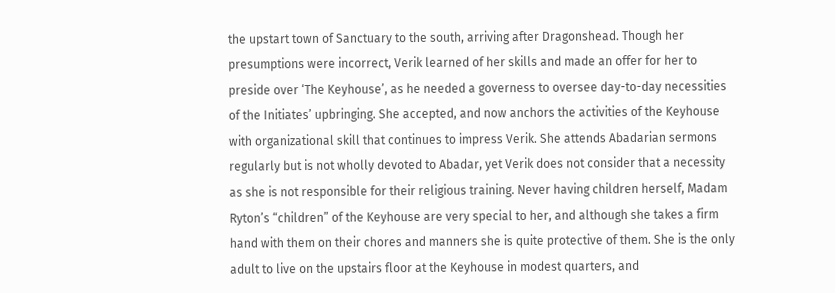the upstart town of Sanctuary to the south, arriving after Dragonshead. Though her presumptions were incorrect, Verik learned of her skills and made an offer for her to preside over ‘The Keyhouse’, as he needed a governess to oversee day-to-day necessities of the Initiates’ upbringing. She accepted, and now anchors the activities of the Keyhouse with organizational skill that continues to impress Verik. She attends Abadarian sermons regularly but is not wholly devoted to Abadar, yet Verik does not consider that a necessity as she is not responsible for their religious training. Never having children herself, Madam Ryton’s “children” of the Keyhouse are very special to her, and although she takes a firm hand with them on their chores and manners she is quite protective of them. She is the only adult to live on the upstairs floor at the Keyhouse in modest quarters, and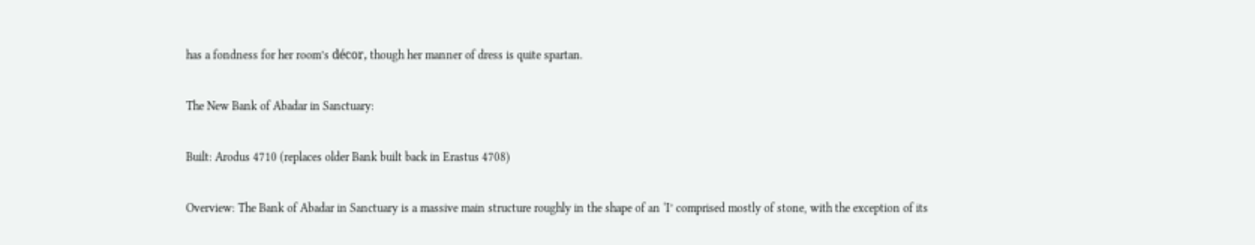has a fondness for her room’s décor, though her manner of dress is quite spartan.

The New Bank of Abadar in Sanctuary:

Built: Arodus 4710 (replaces older Bank built back in Erastus 4708)

Overview: The Bank of Abadar in Sanctuary is a massive main structure roughly in the shape of an ‘I’ comprised mostly of stone, with the exception of its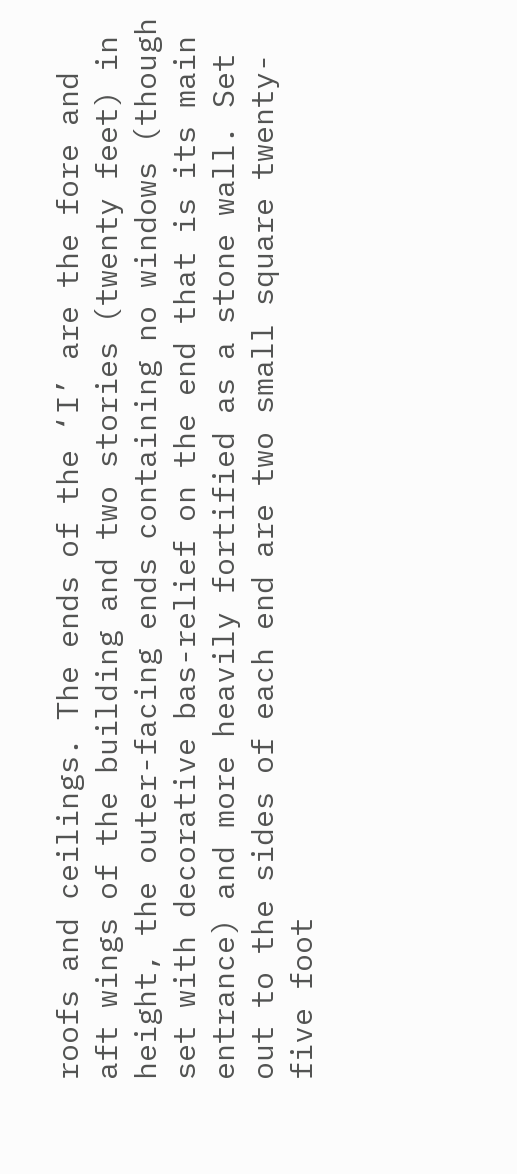roofs and ceilings. The ends of the ‘I’ are the fore and aft wings of the building and two stories (twenty feet) in height, the outer-facing ends containing no windows (though set with decorative bas-relief on the end that is its main entrance) and more heavily fortified as a stone wall. Set out to the sides of each end are two small square twenty-five foot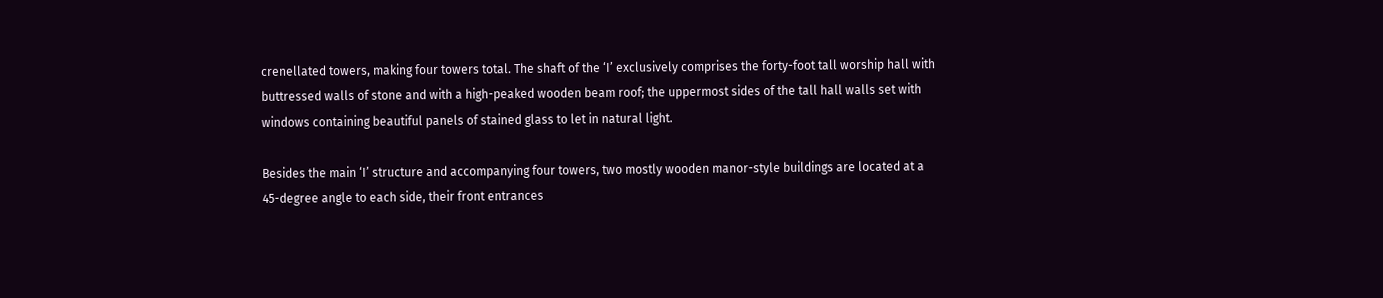crenellated towers, making four towers total. The shaft of the ‘I’ exclusively comprises the forty-foot tall worship hall with buttressed walls of stone and with a high-peaked wooden beam roof; the uppermost sides of the tall hall walls set with windows containing beautiful panels of stained glass to let in natural light.

Besides the main ‘I’ structure and accompanying four towers, two mostly wooden manor-style buildings are located at a 45-degree angle to each side, their front entrances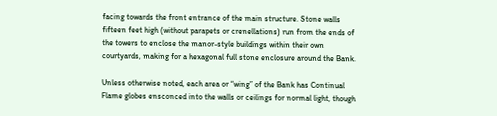facing towards the front entrance of the main structure. Stone walls fifteen feet high (without parapets or crenellations) run from the ends of the towers to enclose the manor-style buildings within their own courtyards, making for a hexagonal full stone enclosure around the Bank.

Unless otherwise noted, each area or “wing” of the Bank has Continual Flame globes ensconced into the walls or ceilings for normal light, though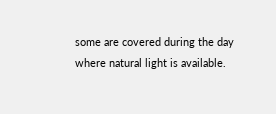some are covered during the day where natural light is available.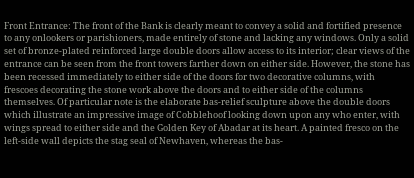Front Entrance: The front of the Bank is clearly meant to convey a solid and fortified presence to any onlookers or parishioners, made entirely of stone and lacking any windows. Only a solid set of bronze-plated reinforced large double doors allow access to its interior; clear views of the entrance can be seen from the front towers farther down on either side. However, the stone has been recessed immediately to either side of the doors for two decorative columns, with frescoes decorating the stone work above the doors and to either side of the columns themselves. Of particular note is the elaborate bas-relief sculpture above the double doors which illustrate an impressive image of Cobblehoof looking down upon any who enter, with wings spread to either side and the Golden Key of Abadar at its heart. A painted fresco on the left-side wall depicts the stag seal of Newhaven, whereas the bas-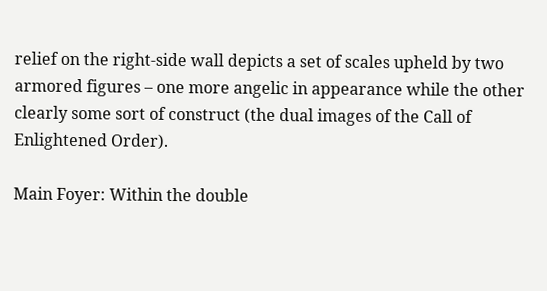relief on the right-side wall depicts a set of scales upheld by two armored figures – one more angelic in appearance while the other clearly some sort of construct (the dual images of the Call of Enlightened Order).

Main Foyer: Within the double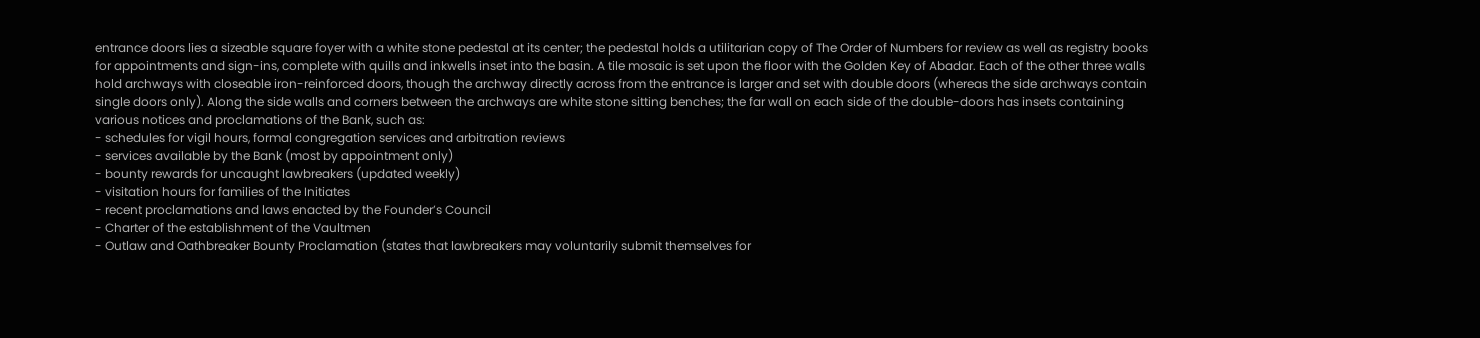entrance doors lies a sizeable square foyer with a white stone pedestal at its center; the pedestal holds a utilitarian copy of The Order of Numbers for review as well as registry books for appointments and sign-ins, complete with quills and inkwells inset into the basin. A tile mosaic is set upon the floor with the Golden Key of Abadar. Each of the other three walls hold archways with closeable iron-reinforced doors, though the archway directly across from the entrance is larger and set with double doors (whereas the side archways contain single doors only). Along the side walls and corners between the archways are white stone sitting benches; the far wall on each side of the double-doors has insets containing various notices and proclamations of the Bank, such as:
- schedules for vigil hours, formal congregation services and arbitration reviews
- services available by the Bank (most by appointment only)
- bounty rewards for uncaught lawbreakers (updated weekly)
- visitation hours for families of the Initiates
- recent proclamations and laws enacted by the Founder’s Council
- Charter of the establishment of the Vaultmen
- Outlaw and Oathbreaker Bounty Proclamation (states that lawbreakers may voluntarily submit themselves for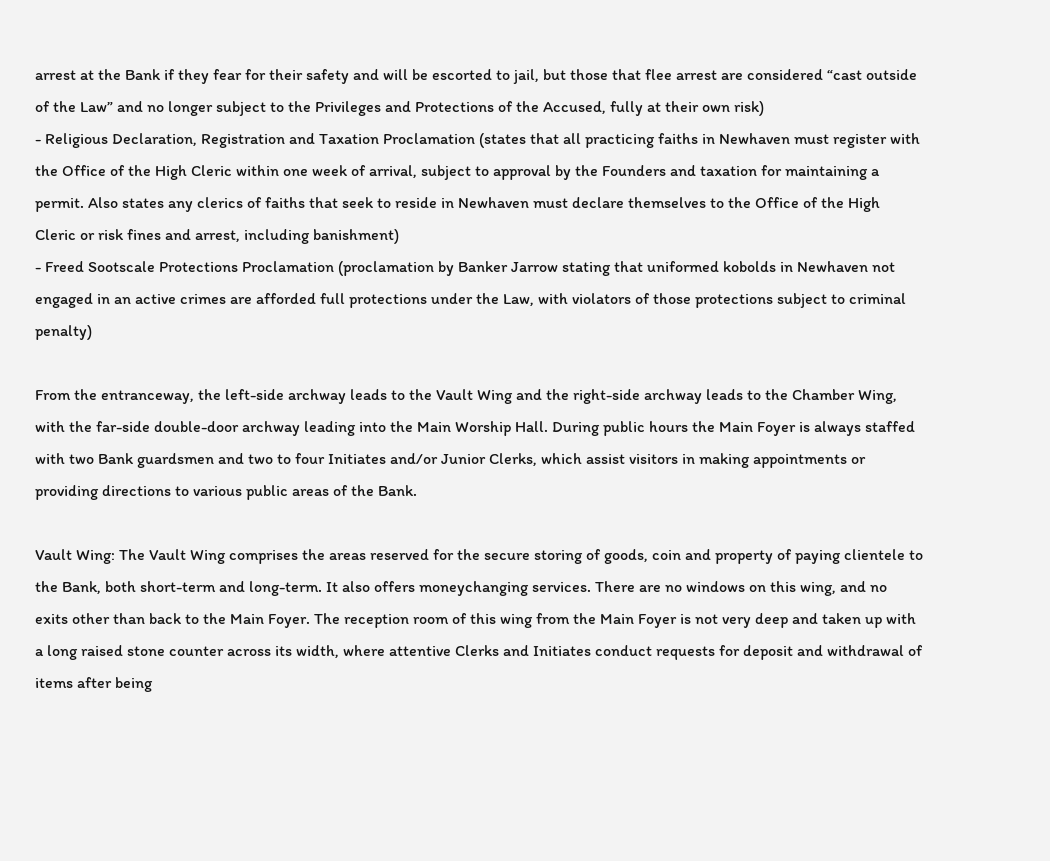arrest at the Bank if they fear for their safety and will be escorted to jail, but those that flee arrest are considered “cast outside of the Law” and no longer subject to the Privileges and Protections of the Accused, fully at their own risk)
- Religious Declaration, Registration and Taxation Proclamation (states that all practicing faiths in Newhaven must register with the Office of the High Cleric within one week of arrival, subject to approval by the Founders and taxation for maintaining a permit. Also states any clerics of faiths that seek to reside in Newhaven must declare themselves to the Office of the High Cleric or risk fines and arrest, including banishment)
- Freed Sootscale Protections Proclamation (proclamation by Banker Jarrow stating that uniformed kobolds in Newhaven not engaged in an active crimes are afforded full protections under the Law, with violators of those protections subject to criminal penalty)

From the entranceway, the left-side archway leads to the Vault Wing and the right-side archway leads to the Chamber Wing, with the far-side double-door archway leading into the Main Worship Hall. During public hours the Main Foyer is always staffed with two Bank guardsmen and two to four Initiates and/or Junior Clerks, which assist visitors in making appointments or providing directions to various public areas of the Bank.

Vault Wing: The Vault Wing comprises the areas reserved for the secure storing of goods, coin and property of paying clientele to the Bank, both short-term and long-term. It also offers moneychanging services. There are no windows on this wing, and no exits other than back to the Main Foyer. The reception room of this wing from the Main Foyer is not very deep and taken up with a long raised stone counter across its width, where attentive Clerks and Initiates conduct requests for deposit and withdrawal of items after being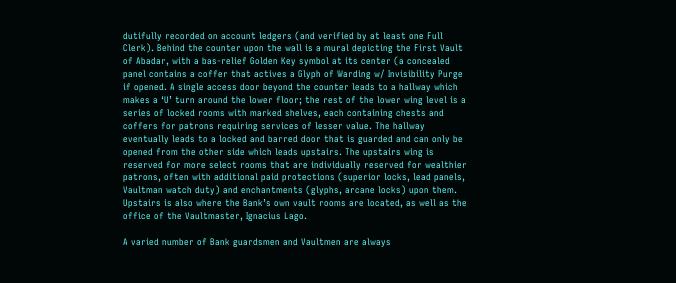dutifully recorded on account ledgers (and verified by at least one Full Clerk). Behind the counter upon the wall is a mural depicting the First Vault of Abadar, with a bas-relief Golden Key symbol at its center (a concealed panel contains a coffer that actives a Glyph of Warding w/ Invisibility Purge if opened. A single access door beyond the counter leads to a hallway which makes a ‘U’ turn around the lower floor; the rest of the lower wing level is a series of locked rooms with marked shelves, each containing chests and coffers for patrons requiring services of lesser value. The hallway eventually leads to a locked and barred door that is guarded and can only be opened from the other side which leads upstairs. The upstairs wing is reserved for more select rooms that are individually reserved for wealthier patrons, often with additional paid protections (superior locks, lead panels, Vaultman watch duty) and enchantments (glyphs, arcane locks) upon them. Upstairs is also where the Bank’s own vault rooms are located, as well as the office of the Vaultmaster, Ignacius Lago.

A varied number of Bank guardsmen and Vaultmen are always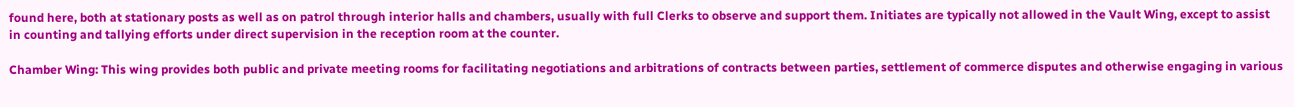found here, both at stationary posts as well as on patrol through interior halls and chambers, usually with full Clerks to observe and support them. Initiates are typically not allowed in the Vault Wing, except to assist in counting and tallying efforts under direct supervision in the reception room at the counter.

Chamber Wing: This wing provides both public and private meeting rooms for facilitating negotiations and arbitrations of contracts between parties, settlement of commerce disputes and otherwise engaging in various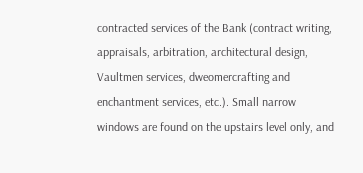contracted services of the Bank (contract writing, appraisals, arbitration, architectural design, Vaultmen services, dweomercrafting and enchantment services, etc.). Small narrow windows are found on the upstairs level only, and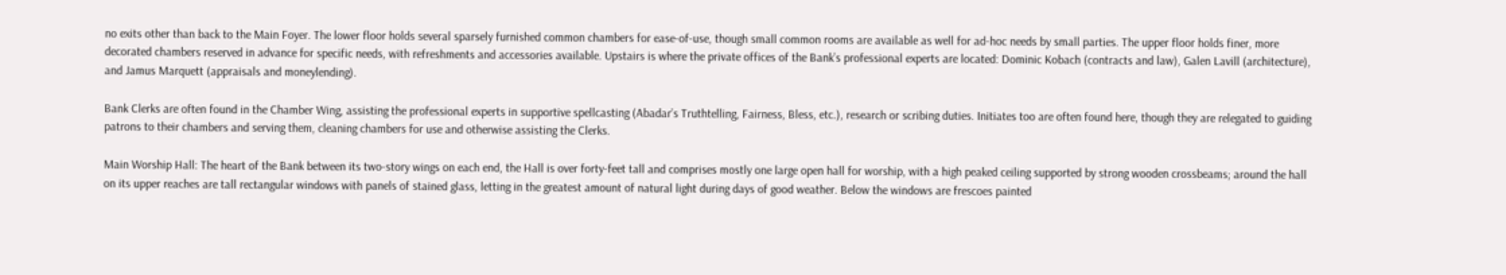no exits other than back to the Main Foyer. The lower floor holds several sparsely furnished common chambers for ease-of-use, though small common rooms are available as well for ad-hoc needs by small parties. The upper floor holds finer, more decorated chambers reserved in advance for specific needs, with refreshments and accessories available. Upstairs is where the private offices of the Bank’s professional experts are located: Dominic Kobach (contracts and law), Galen Lavill (architecture), and Jamus Marquett (appraisals and moneylending).

Bank Clerks are often found in the Chamber Wing, assisting the professional experts in supportive spellcasting (Abadar’s Truthtelling, Fairness, Bless, etc.), research or scribing duties. Initiates too are often found here, though they are relegated to guiding patrons to their chambers and serving them, cleaning chambers for use and otherwise assisting the Clerks.

Main Worship Hall: The heart of the Bank between its two-story wings on each end, the Hall is over forty-feet tall and comprises mostly one large open hall for worship, with a high peaked ceiling supported by strong wooden crossbeams; around the hall on its upper reaches are tall rectangular windows with panels of stained glass, letting in the greatest amount of natural light during days of good weather. Below the windows are frescoes painted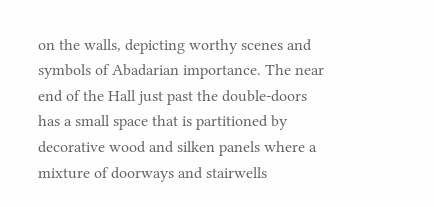on the walls, depicting worthy scenes and symbols of Abadarian importance. The near end of the Hall just past the double-doors has a small space that is partitioned by decorative wood and silken panels where a mixture of doorways and stairwells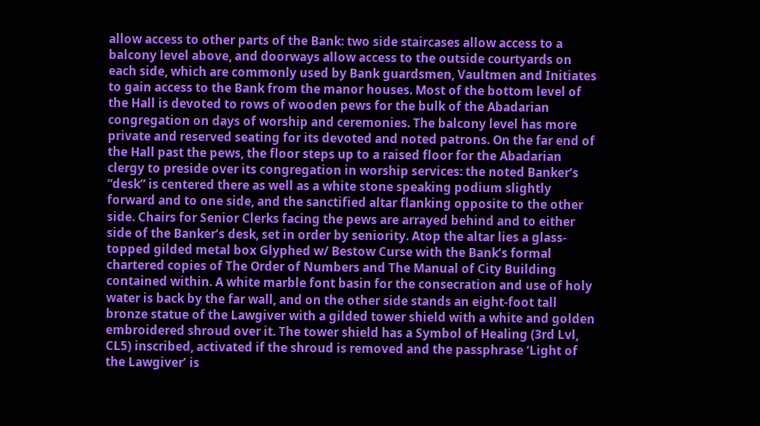allow access to other parts of the Bank: two side staircases allow access to a balcony level above, and doorways allow access to the outside courtyards on each side, which are commonly used by Bank guardsmen, Vaultmen and Initiates to gain access to the Bank from the manor houses. Most of the bottom level of the Hall is devoted to rows of wooden pews for the bulk of the Abadarian congregation on days of worship and ceremonies. The balcony level has more private and reserved seating for its devoted and noted patrons. On the far end of the Hall past the pews, the floor steps up to a raised floor for the Abadarian clergy to preside over its congregation in worship services: the noted Banker’s “desk” is centered there as well as a white stone speaking podium slightly forward and to one side, and the sanctified altar flanking opposite to the other side. Chairs for Senior Clerks facing the pews are arrayed behind and to either side of the Banker’s desk, set in order by seniority. Atop the altar lies a glass-topped gilded metal box Glyphed w/ Bestow Curse with the Bank’s formal chartered copies of The Order of Numbers and The Manual of City Building contained within. A white marble font basin for the consecration and use of holy water is back by the far wall, and on the other side stands an eight-foot tall bronze statue of the Lawgiver with a gilded tower shield with a white and golden embroidered shroud over it. The tower shield has a Symbol of Healing (3rd Lvl, CL5) inscribed, activated if the shroud is removed and the passphrase ‘Light of the Lawgiver’ is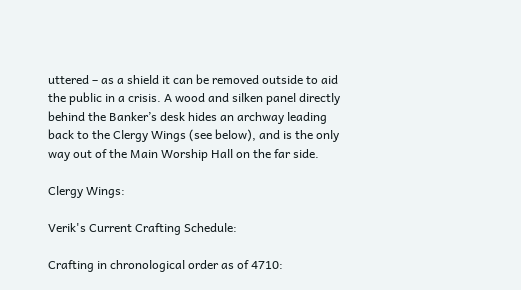uttered – as a shield it can be removed outside to aid the public in a crisis. A wood and silken panel directly behind the Banker’s desk hides an archway leading back to the Clergy Wings (see below), and is the only way out of the Main Worship Hall on the far side.

Clergy Wings:

Verik's Current Crafting Schedule:

Crafting in chronological order as of 4710: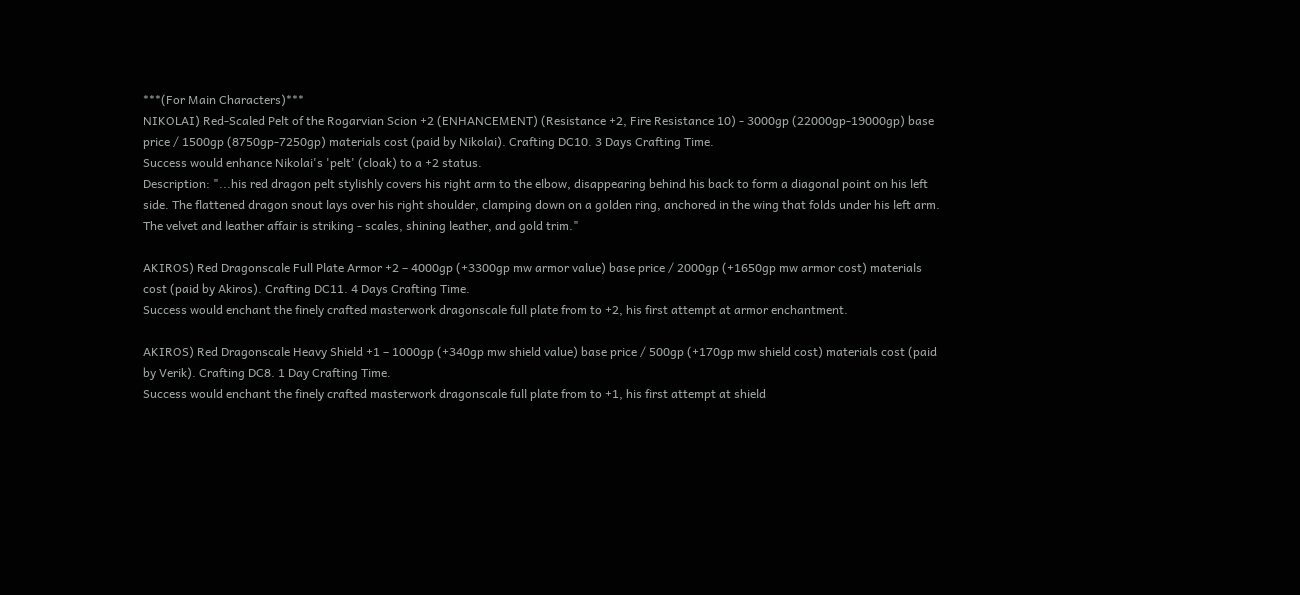***(For Main Characters)***
NIKOLAI) Red-Scaled Pelt of the Rogarvian Scion +2 (ENHANCEMENT) (Resistance +2, Fire Resistance 10) - 3000gp (22000gp-19000gp) base price / 1500gp (8750gp-7250gp) materials cost (paid by Nikolai). Crafting DC10. 3 Days Crafting Time.
Success would enhance Nikolai's 'pelt' (cloak) to a +2 status.
Description: "...his red dragon pelt stylishly covers his right arm to the elbow, disappearing behind his back to form a diagonal point on his left side. The flattened dragon snout lays over his right shoulder, clamping down on a golden ring, anchored in the wing that folds under his left arm. The velvet and leather affair is striking - scales, shining leather, and gold trim."

AKIROS) Red Dragonscale Full Plate Armor +2 – 4000gp (+3300gp mw armor value) base price / 2000gp (+1650gp mw armor cost) materials cost (paid by Akiros). Crafting DC11. 4 Days Crafting Time.
Success would enchant the finely crafted masterwork dragonscale full plate from to +2, his first attempt at armor enchantment.

AKIROS) Red Dragonscale Heavy Shield +1 – 1000gp (+340gp mw shield value) base price / 500gp (+170gp mw shield cost) materials cost (paid by Verik). Crafting DC8. 1 Day Crafting Time.
Success would enchant the finely crafted masterwork dragonscale full plate from to +1, his first attempt at shield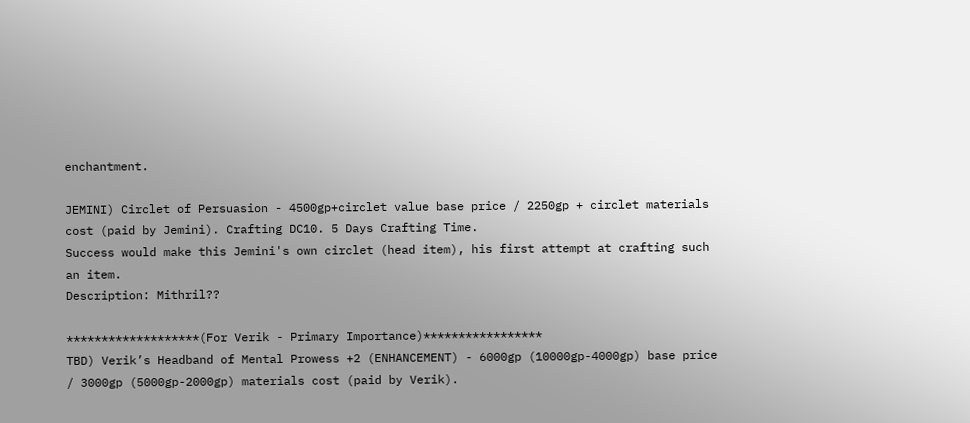enchantment.

JEMINI) Circlet of Persuasion - 4500gp+circlet value base price / 2250gp + circlet materials cost (paid by Jemini). Crafting DC10. 5 Days Crafting Time.
Success would make this Jemini's own circlet (head item), his first attempt at crafting such an item.
Description: Mithril??

*******************(For Verik - Primary Importance)*****************
TBD) Verik’s Headband of Mental Prowess +2 (ENHANCEMENT) - 6000gp (10000gp-4000gp) base price / 3000gp (5000gp-2000gp) materials cost (paid by Verik).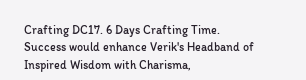Crafting DC17. 6 Days Crafting Time.
Success would enhance Verik's Headband of Inspired Wisdom with Charisma,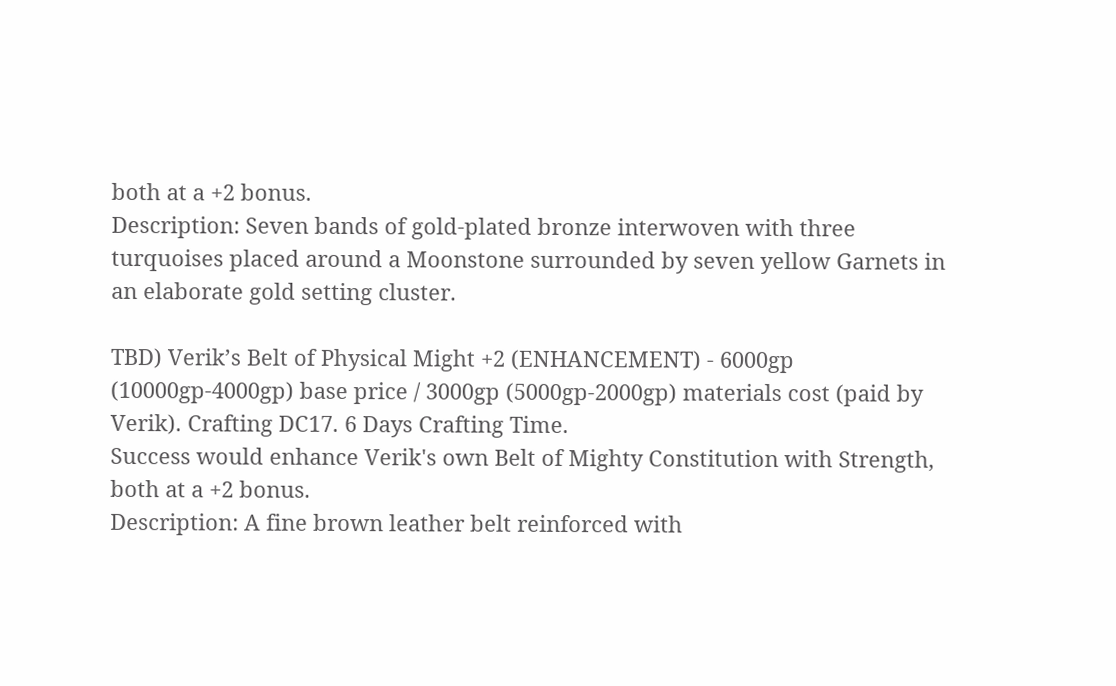both at a +2 bonus.
Description: Seven bands of gold-plated bronze interwoven with three turquoises placed around a Moonstone surrounded by seven yellow Garnets in an elaborate gold setting cluster.

TBD) Verik’s Belt of Physical Might +2 (ENHANCEMENT) - 6000gp (10000gp-4000gp) base price / 3000gp (5000gp-2000gp) materials cost (paid by Verik). Crafting DC17. 6 Days Crafting Time.
Success would enhance Verik's own Belt of Mighty Constitution with Strength, both at a +2 bonus.
Description: A fine brown leather belt reinforced with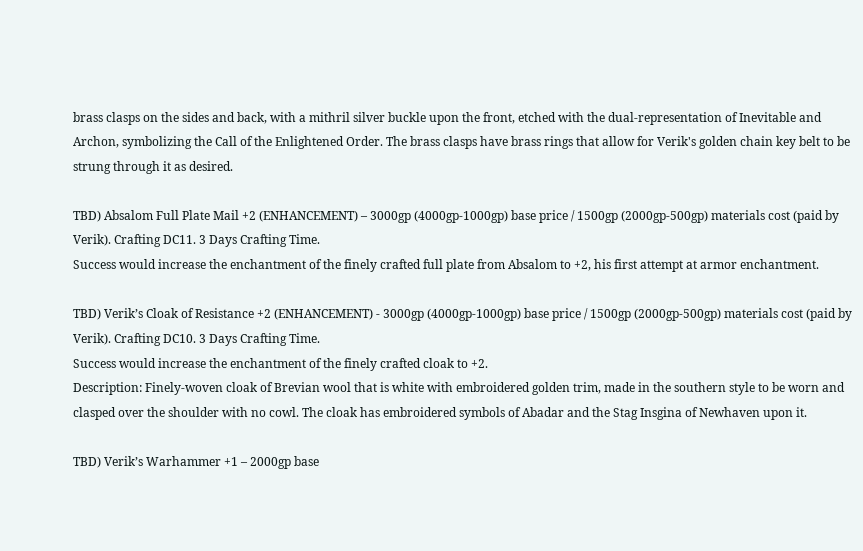brass clasps on the sides and back, with a mithril silver buckle upon the front, etched with the dual-representation of Inevitable and Archon, symbolizing the Call of the Enlightened Order. The brass clasps have brass rings that allow for Verik's golden chain key belt to be strung through it as desired.

TBD) Absalom Full Plate Mail +2 (ENHANCEMENT) – 3000gp (4000gp-1000gp) base price / 1500gp (2000gp-500gp) materials cost (paid by Verik). Crafting DC11. 3 Days Crafting Time.
Success would increase the enchantment of the finely crafted full plate from Absalom to +2, his first attempt at armor enchantment.

TBD) Verik’s Cloak of Resistance +2 (ENHANCEMENT) - 3000gp (4000gp-1000gp) base price / 1500gp (2000gp-500gp) materials cost (paid by Verik). Crafting DC10. 3 Days Crafting Time.
Success would increase the enchantment of the finely crafted cloak to +2.
Description: Finely-woven cloak of Brevian wool that is white with embroidered golden trim, made in the southern style to be worn and clasped over the shoulder with no cowl. The cloak has embroidered symbols of Abadar and the Stag Insgina of Newhaven upon it.

TBD) Verik’s Warhammer +1 – 2000gp base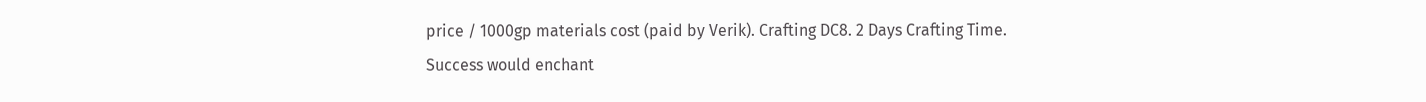price / 1000gp materials cost (paid by Verik). Crafting DC8. 2 Days Crafting Time.
Success would enchant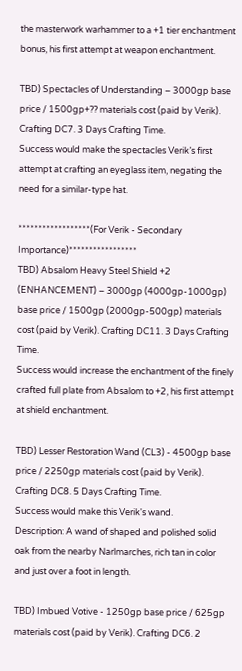the masterwork warhammer to a +1 tier enchantment bonus, his first attempt at weapon enchantment.

TBD) Spectacles of Understanding – 3000gp base price / 1500gp+?? materials cost (paid by Verik). Crafting DC7. 3 Days Crafting Time.
Success would make the spectacles Verik’s first attempt at crafting an eyeglass item, negating the need for a similar-type hat.

******************(For Verik - Secondary Importance)*****************
TBD) Absalom Heavy Steel Shield +2 (ENHANCEMENT) – 3000gp (4000gp-1000gp) base price / 1500gp (2000gp-500gp) materials cost (paid by Verik). Crafting DC11. 3 Days Crafting Time.
Success would increase the enchantment of the finely crafted full plate from Absalom to +2, his first attempt at shield enchantment.

TBD) Lesser Restoration Wand (CL3) - 4500gp base price / 2250gp materials cost (paid by Verik). Crafting DC8. 5 Days Crafting Time.
Success would make this Verik's wand.
Description: A wand of shaped and polished solid oak from the nearby Narlmarches, rich tan in color and just over a foot in length.

TBD) Imbued Votive - 1250gp base price / 625gp materials cost (paid by Verik). Crafting DC6. 2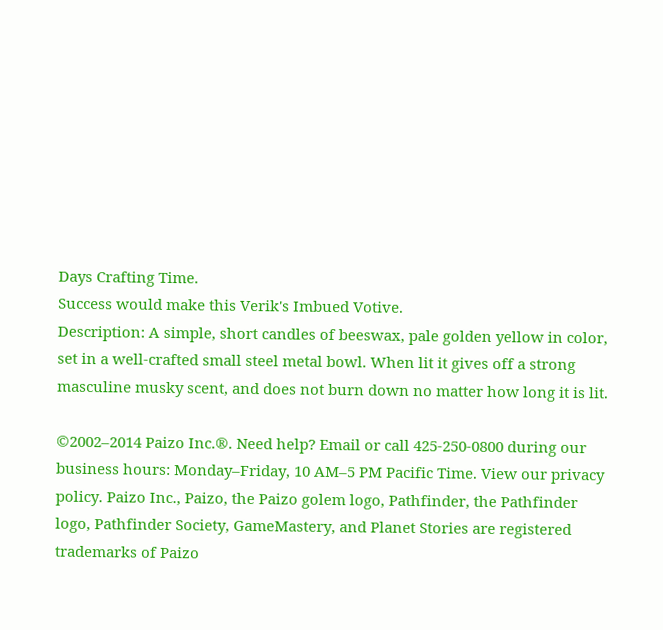Days Crafting Time.
Success would make this Verik's Imbued Votive.
Description: A simple, short candles of beeswax, pale golden yellow in color, set in a well-crafted small steel metal bowl. When lit it gives off a strong masculine musky scent, and does not burn down no matter how long it is lit.

©2002–2014 Paizo Inc.®. Need help? Email or call 425-250-0800 during our business hours: Monday–Friday, 10 AM–5 PM Pacific Time. View our privacy policy. Paizo Inc., Paizo, the Paizo golem logo, Pathfinder, the Pathfinder logo, Pathfinder Society, GameMastery, and Planet Stories are registered trademarks of Paizo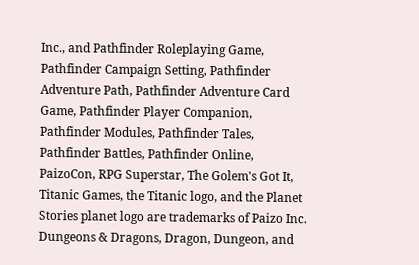Inc., and Pathfinder Roleplaying Game, Pathfinder Campaign Setting, Pathfinder Adventure Path, Pathfinder Adventure Card Game, Pathfinder Player Companion, Pathfinder Modules, Pathfinder Tales, Pathfinder Battles, Pathfinder Online, PaizoCon, RPG Superstar, The Golem's Got It, Titanic Games, the Titanic logo, and the Planet Stories planet logo are trademarks of Paizo Inc. Dungeons & Dragons, Dragon, Dungeon, and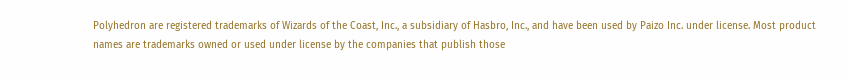Polyhedron are registered trademarks of Wizards of the Coast, Inc., a subsidiary of Hasbro, Inc., and have been used by Paizo Inc. under license. Most product names are trademarks owned or used under license by the companies that publish those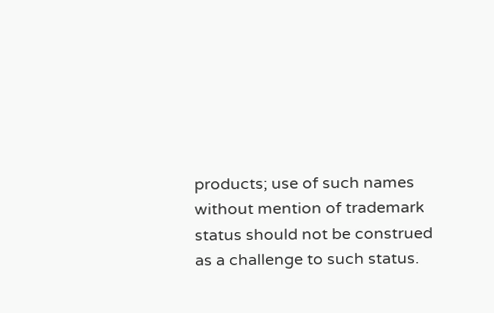products; use of such names without mention of trademark status should not be construed as a challenge to such status.